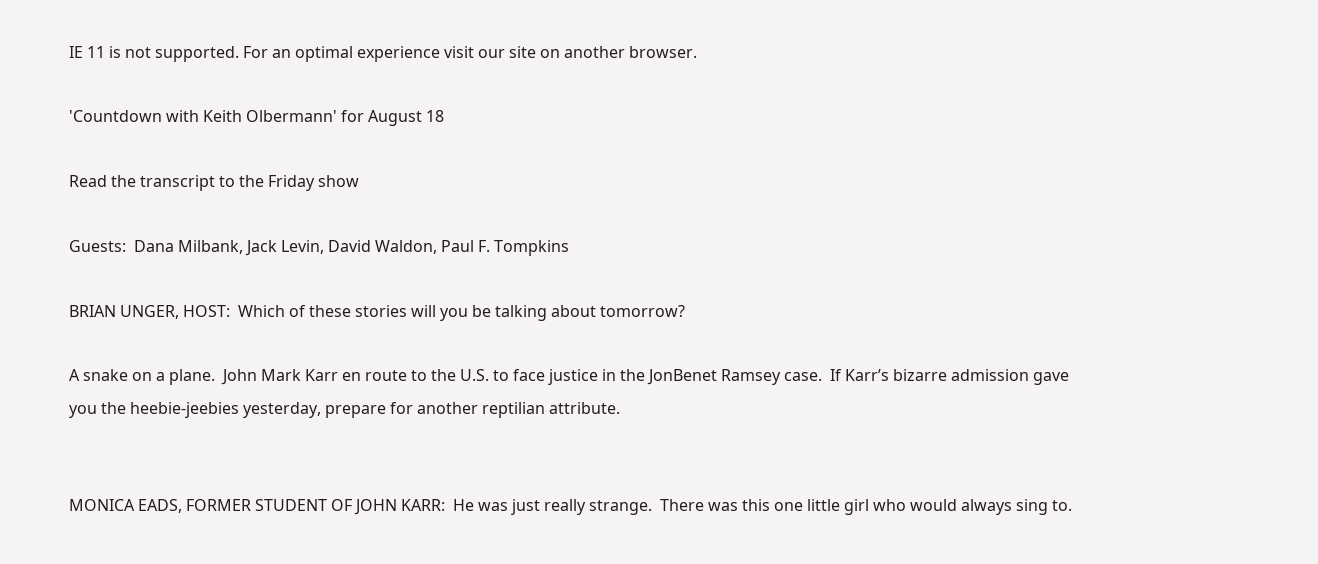IE 11 is not supported. For an optimal experience visit our site on another browser.

'Countdown with Keith Olbermann' for August 18

Read the transcript to the Friday show

Guests:  Dana Milbank, Jack Levin, David Waldon, Paul F. Tompkins

BRIAN UNGER, HOST:  Which of these stories will you be talking about tomorrow?

A snake on a plane.  John Mark Karr en route to the U.S. to face justice in the JonBenet Ramsey case.  If Karr’s bizarre admission gave you the heebie-jeebies yesterday, prepare for another reptilian attribute.


MONICA EADS, FORMER STUDENT OF JOHN KARR:  He was just really strange.  There was this one little girl who would always sing to.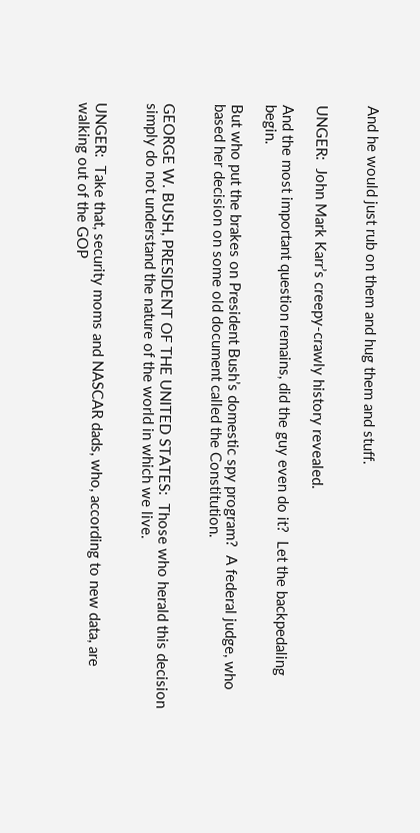And he would just rub on them and hug them and stuff.


UNGER:  John Mark Karr’s creepy-crawly history revealed.

And the most important question remains, did the guy even do it?  Let the backpedaling begin.

But who put the brakes on President Bush’s domestic spy program?  A federal judge, who based her decision on some old document called the Constitution.


GEORGE W. BUSH, PRESIDENT OF THE UNITED STATES:  Those who herald this decision simply do not understand the nature of the world in which we live.


UNGER:  Take that, security moms and NASCAR dads, who, according to new data, are walking out of the GOP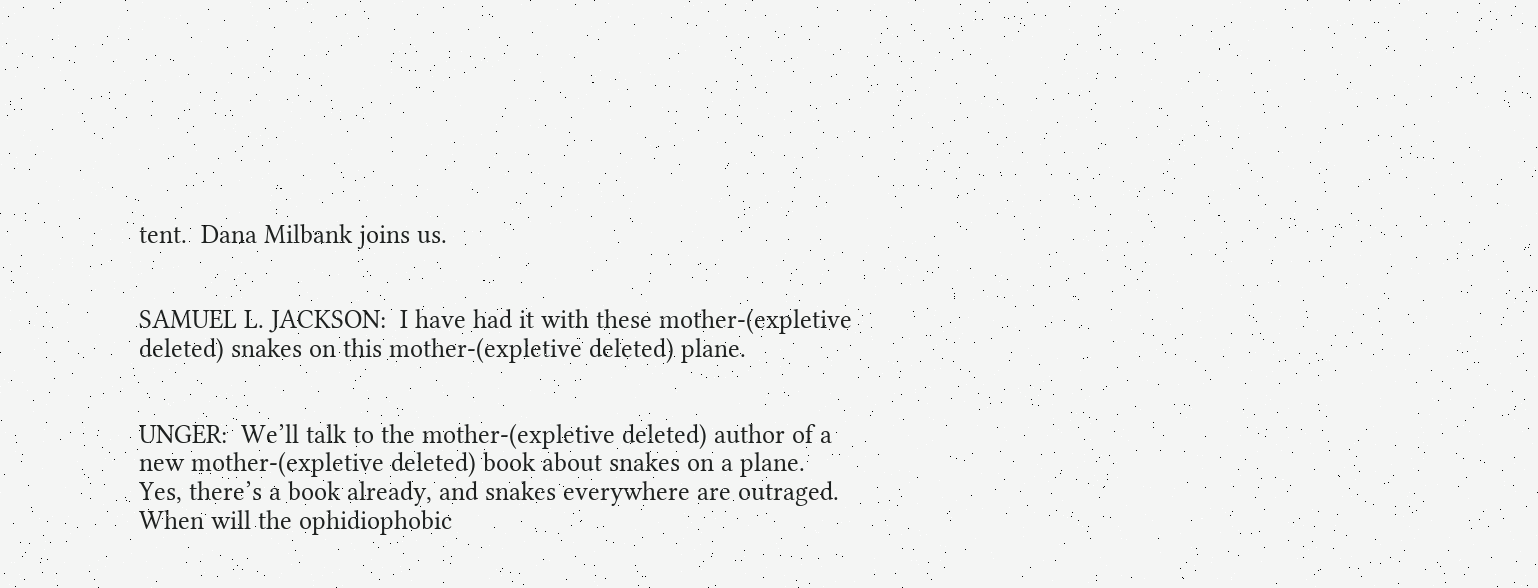tent.  Dana Milbank joins us.


SAMUEL L. JACKSON:  I have had it with these mother-(expletive deleted) snakes on this mother-(expletive deleted) plane.


UNGER:  We’ll talk to the mother-(expletive deleted) author of a new mother-(expletive deleted) book about snakes on a plane.  Yes, there’s a book already, and snakes everywhere are outraged.  When will the ophidiophobic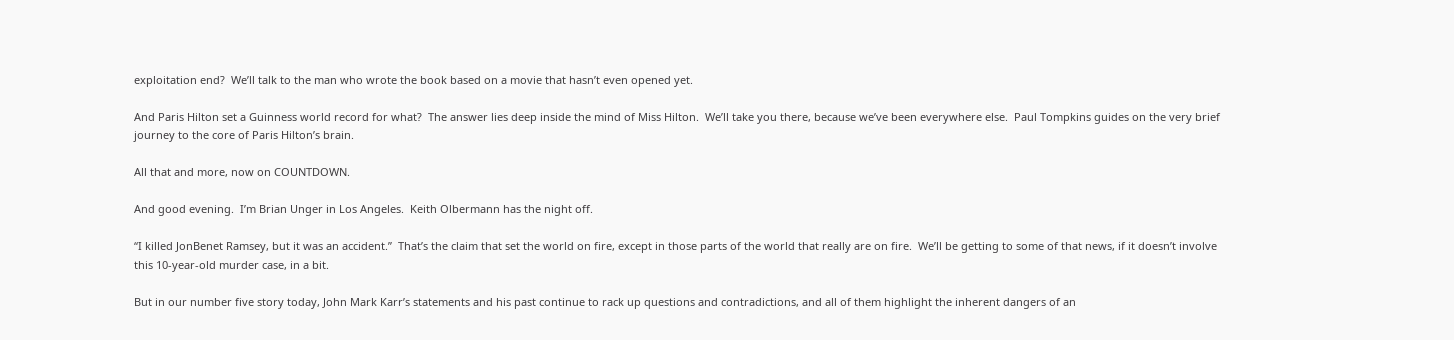exploitation end?  We’ll talk to the man who wrote the book based on a movie that hasn’t even opened yet.

And Paris Hilton set a Guinness world record for what?  The answer lies deep inside the mind of Miss Hilton.  We’ll take you there, because we’ve been everywhere else.  Paul Tompkins guides on the very brief journey to the core of Paris Hilton’s brain.

All that and more, now on COUNTDOWN.

And good evening.  I’m Brian Unger in Los Angeles.  Keith Olbermann has the night off.

“I killed JonBenet Ramsey, but it was an accident.”  That’s the claim that set the world on fire, except in those parts of the world that really are on fire.  We’ll be getting to some of that news, if it doesn’t involve this 10-year-old murder case, in a bit.

But in our number five story today, John Mark Karr’s statements and his past continue to rack up questions and contradictions, and all of them highlight the inherent dangers of an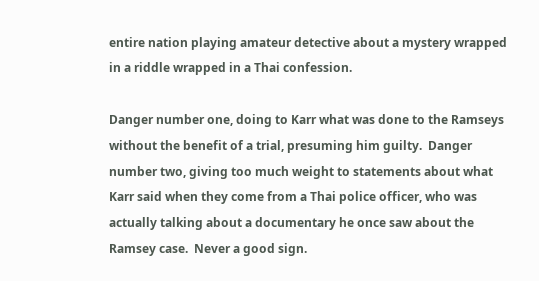entire nation playing amateur detective about a mystery wrapped in a riddle wrapped in a Thai confession.

Danger number one, doing to Karr what was done to the Ramseys without the benefit of a trial, presuming him guilty.  Danger number two, giving too much weight to statements about what Karr said when they come from a Thai police officer, who was actually talking about a documentary he once saw about the Ramsey case.  Never a good sign.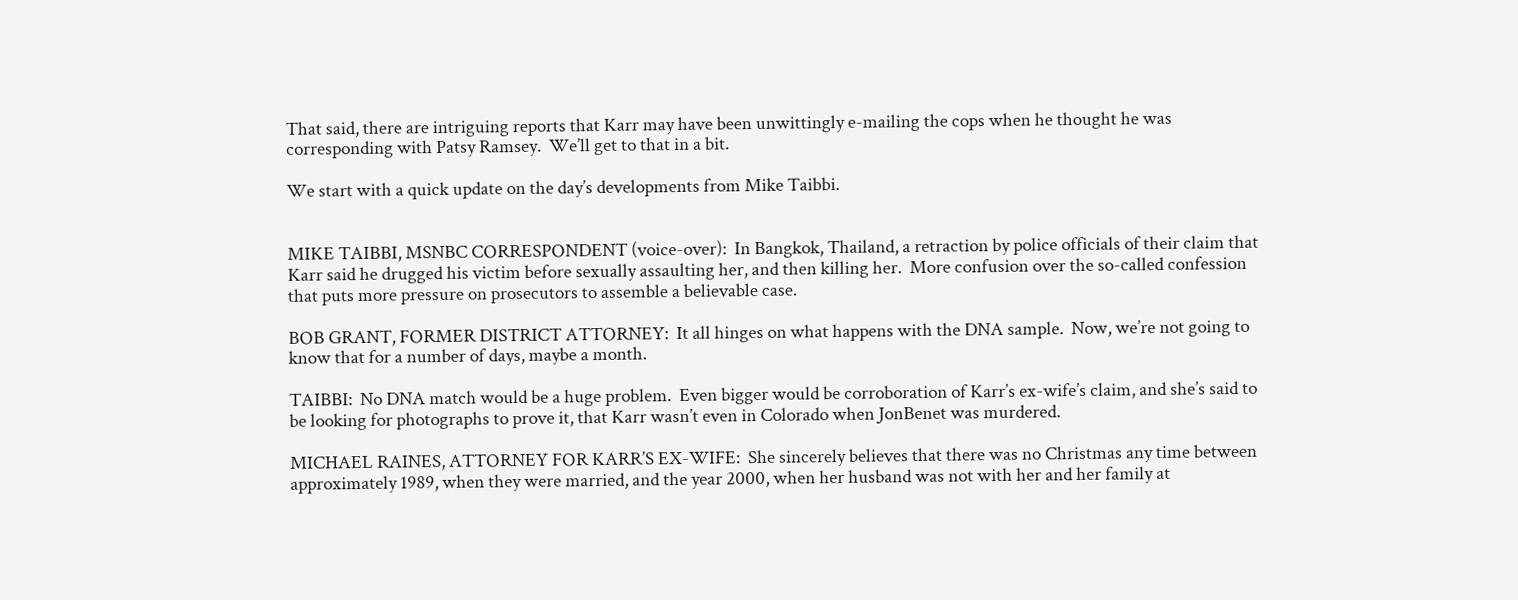That said, there are intriguing reports that Karr may have been unwittingly e-mailing the cops when he thought he was corresponding with Patsy Ramsey.  We’ll get to that in a bit.

We start with a quick update on the day’s developments from Mike Taibbi.


MIKE TAIBBI, MSNBC CORRESPONDENT (voice-over):  In Bangkok, Thailand, a retraction by police officials of their claim that Karr said he drugged his victim before sexually assaulting her, and then killing her.  More confusion over the so-called confession that puts more pressure on prosecutors to assemble a believable case.

BOB GRANT, FORMER DISTRICT ATTORNEY:  It all hinges on what happens with the DNA sample.  Now, we’re not going to know that for a number of days, maybe a month.

TAIBBI:  No DNA match would be a huge problem.  Even bigger would be corroboration of Karr’s ex-wife’s claim, and she’s said to be looking for photographs to prove it, that Karr wasn’t even in Colorado when JonBenet was murdered.

MICHAEL RAINES, ATTORNEY FOR KARR’S EX-WIFE:  She sincerely believes that there was no Christmas any time between approximately 1989, when they were married, and the year 2000, when her husband was not with her and her family at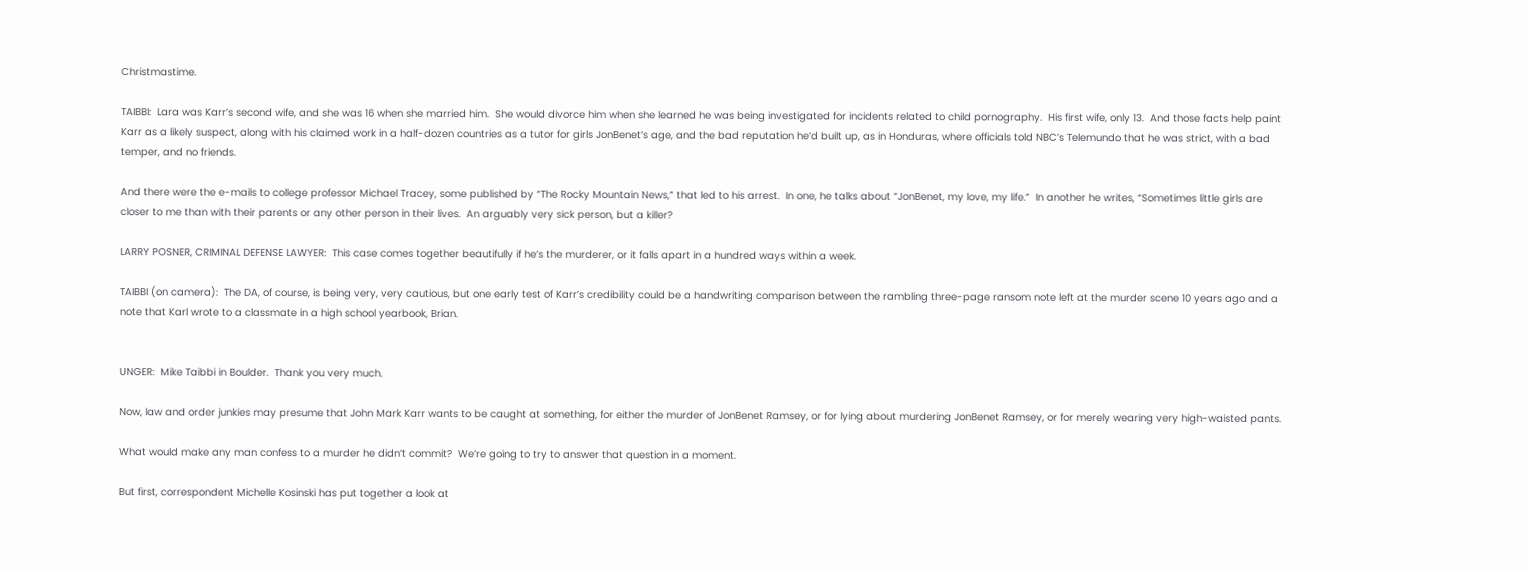Christmastime.

TAIBBI:  Lara was Karr’s second wife, and she was 16 when she married him.  She would divorce him when she learned he was being investigated for incidents related to child pornography.  His first wife, only 13.  And those facts help paint Karr as a likely suspect, along with his claimed work in a half-dozen countries as a tutor for girls JonBenet’s age, and the bad reputation he’d built up, as in Honduras, where officials told NBC’s Telemundo that he was strict, with a bad temper, and no friends.

And there were the e-mails to college professor Michael Tracey, some published by “The Rocky Mountain News,” that led to his arrest.  In one, he talks about “JonBenet, my love, my life.”  In another he writes, “Sometimes little girls are closer to me than with their parents or any other person in their lives.  An arguably very sick person, but a killer?

LARRY POSNER, CRIMINAL DEFENSE LAWYER:  This case comes together beautifully if he’s the murderer, or it falls apart in a hundred ways within a week.

TAIBBI (on camera):  The DA, of course, is being very, very cautious, but one early test of Karr’s credibility could be a handwriting comparison between the rambling three-page ransom note left at the murder scene 10 years ago and a note that Karl wrote to a classmate in a high school yearbook, Brian.


UNGER:  Mike Taibbi in Boulder.  Thank you very much.

Now, law and order junkies may presume that John Mark Karr wants to be caught at something, for either the murder of JonBenet Ramsey, or for lying about murdering JonBenet Ramsey, or for merely wearing very high-waisted pants.

What would make any man confess to a murder he didn’t commit?  We’re going to try to answer that question in a moment.

But first, correspondent Michelle Kosinski has put together a look at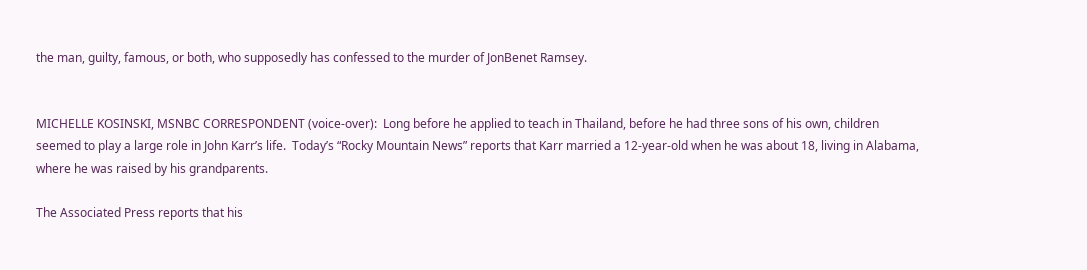the man, guilty, famous, or both, who supposedly has confessed to the murder of JonBenet Ramsey.


MICHELLE KOSINSKI, MSNBC CORRESPONDENT (voice-over):  Long before he applied to teach in Thailand, before he had three sons of his own, children seemed to play a large role in John Karr’s life.  Today’s “Rocky Mountain News” reports that Karr married a 12-year-old when he was about 18, living in Alabama, where he was raised by his grandparents.

The Associated Press reports that his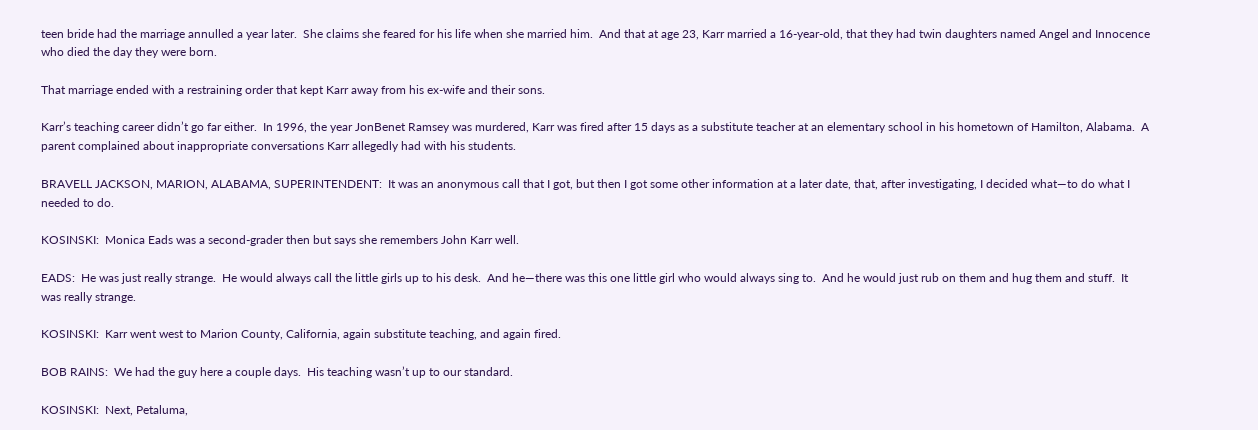teen bride had the marriage annulled a year later.  She claims she feared for his life when she married him.  And that at age 23, Karr married a 16-year-old, that they had twin daughters named Angel and Innocence who died the day they were born.

That marriage ended with a restraining order that kept Karr away from his ex-wife and their sons.

Karr’s teaching career didn’t go far either.  In 1996, the year JonBenet Ramsey was murdered, Karr was fired after 15 days as a substitute teacher at an elementary school in his hometown of Hamilton, Alabama.  A parent complained about inappropriate conversations Karr allegedly had with his students.

BRAVELL JACKSON, MARION, ALABAMA, SUPERINTENDENT:  It was an anonymous call that I got, but then I got some other information at a later date, that, after investigating, I decided what—to do what I needed to do.

KOSINSKI:  Monica Eads was a second-grader then but says she remembers John Karr well.

EADS:  He was just really strange.  He would always call the little girls up to his desk.  And he—there was this one little girl who would always sing to.  And he would just rub on them and hug them and stuff.  It was really strange.

KOSINSKI:  Karr went west to Marion County, California, again substitute teaching, and again fired.

BOB RAINS:  We had the guy here a couple days.  His teaching wasn’t up to our standard.

KOSINSKI:  Next, Petaluma,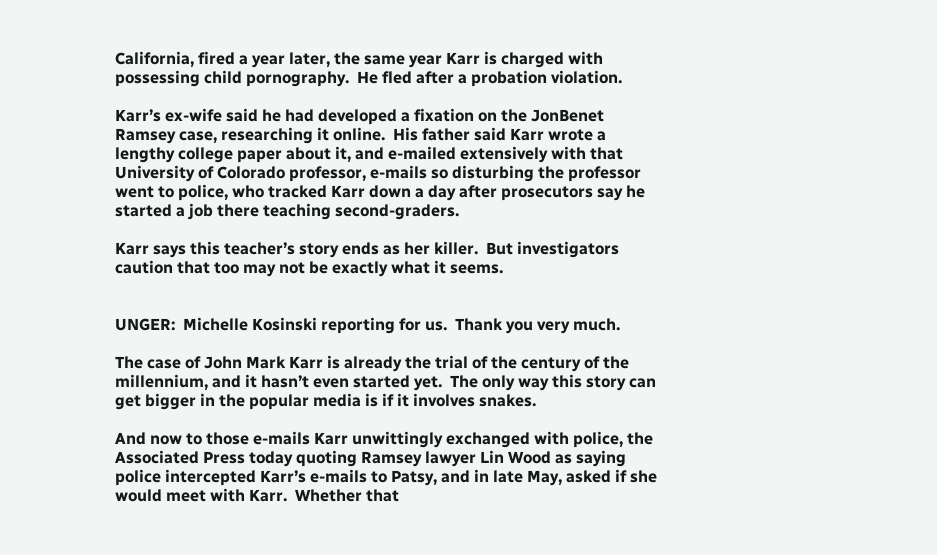California, fired a year later, the same year Karr is charged with possessing child pornography.  He fled after a probation violation.

Karr’s ex-wife said he had developed a fixation on the JonBenet Ramsey case, researching it online.  His father said Karr wrote a lengthy college paper about it, and e-mailed extensively with that University of Colorado professor, e-mails so disturbing the professor went to police, who tracked Karr down a day after prosecutors say he started a job there teaching second-graders.

Karr says this teacher’s story ends as her killer.  But investigators caution that too may not be exactly what it seems.


UNGER:  Michelle Kosinski reporting for us.  Thank you very much.

The case of John Mark Karr is already the trial of the century of the millennium, and it hasn’t even started yet.  The only way this story can get bigger in the popular media is if it involves snakes.

And now to those e-mails Karr unwittingly exchanged with police, the Associated Press today quoting Ramsey lawyer Lin Wood as saying police intercepted Karr’s e-mails to Patsy, and in late May, asked if she would meet with Karr.  Whether that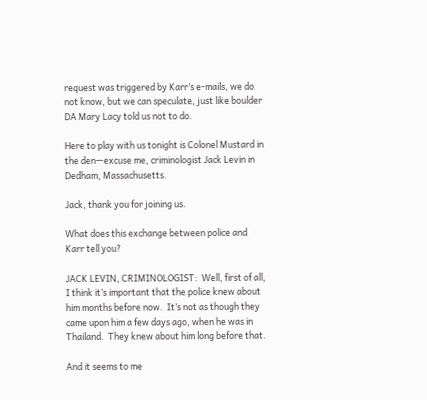request was triggered by Karr’s e-mails, we do not know, but we can speculate, just like boulder DA Mary Lacy told us not to do.

Here to play with us tonight is Colonel Mustard in the den—excuse me, criminologist Jack Levin in Dedham, Massachusetts.

Jack, thank you for joining us.

What does this exchange between police and Karr tell you?

JACK LEVIN, CRIMINOLOGIST:  Well, first of all, I think it’s important that the police knew about him months before now.  It’s not as though they came upon him a few days ago, when he was in Thailand.  They knew about him long before that.

And it seems to me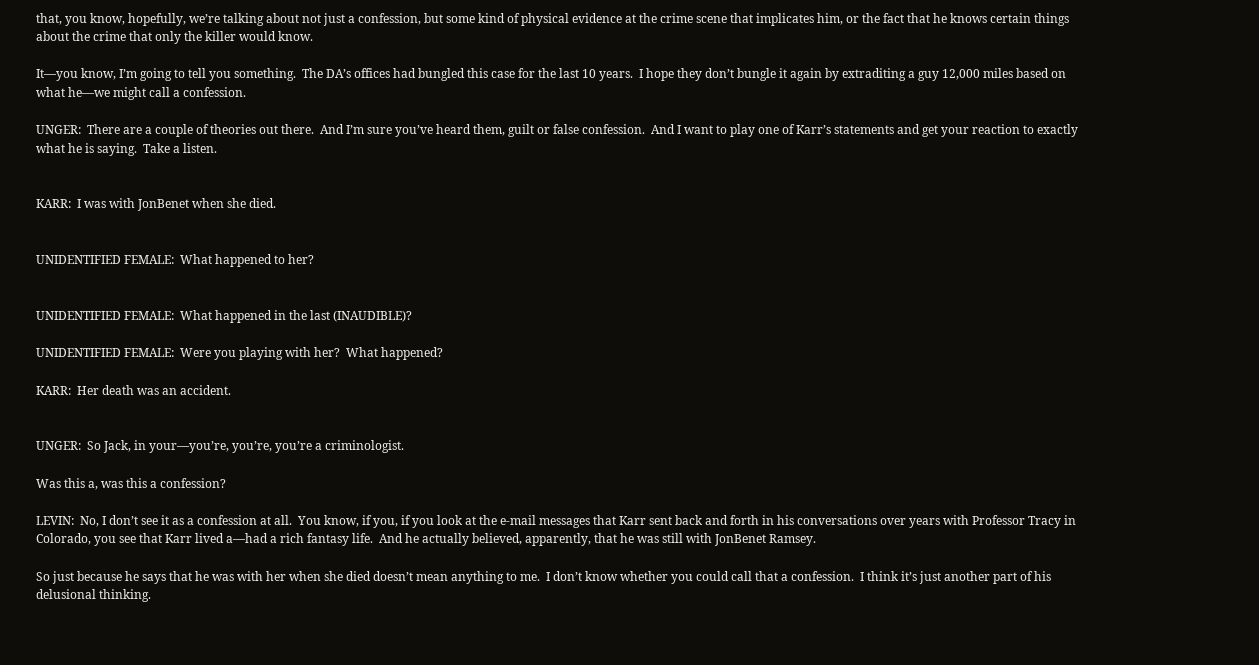that, you know, hopefully, we’re talking about not just a confession, but some kind of physical evidence at the crime scene that implicates him, or the fact that he knows certain things about the crime that only the killer would know.

It—you know, I’m going to tell you something.  The DA’s offices had bungled this case for the last 10 years.  I hope they don’t bungle it again by extraditing a guy 12,000 miles based on what he—we might call a confession.

UNGER:  There are a couple of theories out there.  And I’m sure you’ve heard them, guilt or false confession.  And I want to play one of Karr’s statements and get your reaction to exactly what he is saying.  Take a listen.


KARR:  I was with JonBenet when she died.


UNIDENTIFIED FEMALE:  What happened to her?


UNIDENTIFIED FEMALE:  What happened in the last (INAUDIBLE)?

UNIDENTIFIED FEMALE:  Were you playing with her?  What happened?

KARR:  Her death was an accident.


UNGER:  So Jack, in your—you’re, you’re, you’re a criminologist.

Was this a, was this a confession?

LEVIN:  No, I don’t see it as a confession at all.  You know, if you, if you look at the e-mail messages that Karr sent back and forth in his conversations over years with Professor Tracy in Colorado, you see that Karr lived a—had a rich fantasy life.  And he actually believed, apparently, that he was still with JonBenet Ramsey.

So just because he says that he was with her when she died doesn’t mean anything to me.  I don’t know whether you could call that a confession.  I think it’s just another part of his delusional thinking.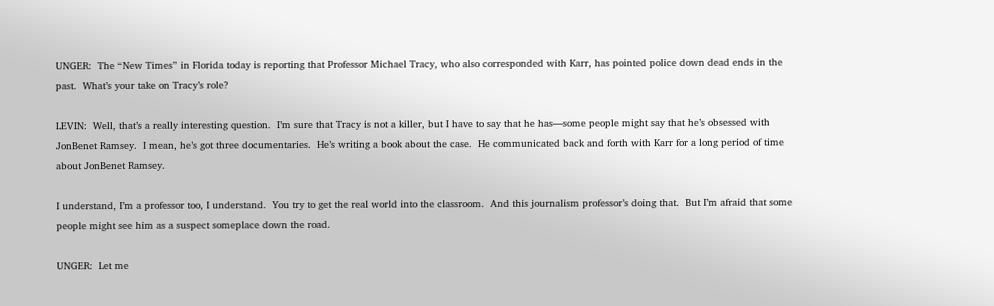UNGER:  The “New Times” in Florida today is reporting that Professor Michael Tracy, who also corresponded with Karr, has pointed police down dead ends in the past.  What’s your take on Tracy’s role?

LEVIN:  Well, that’s a really interesting question.  I’m sure that Tracy is not a killer, but I have to say that he has—some people might say that he’s obsessed with JonBenet Ramsey.  I mean, he’s got three documentaries.  He’s writing a book about the case.  He communicated back and forth with Karr for a long period of time about JonBenet Ramsey.

I understand, I’m a professor too, I understand.  You try to get the real world into the classroom.  And this journalism professor’s doing that.  But I’m afraid that some people might see him as a suspect someplace down the road.

UNGER:  Let me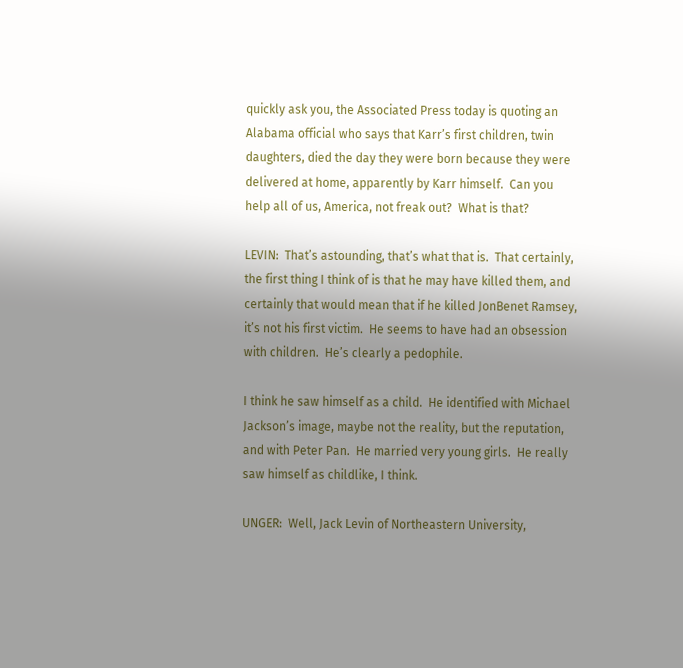quickly ask you, the Associated Press today is quoting an Alabama official who says that Karr’s first children, twin daughters, died the day they were born because they were delivered at home, apparently by Karr himself.  Can you help all of us, America, not freak out?  What is that?

LEVIN:  That’s astounding, that’s what that is.  That certainly, the first thing I think of is that he may have killed them, and certainly that would mean that if he killed JonBenet Ramsey, it’s not his first victim.  He seems to have had an obsession with children.  He’s clearly a pedophile.

I think he saw himself as a child.  He identified with Michael Jackson’s image, maybe not the reality, but the reputation, and with Peter Pan.  He married very young girls.  He really saw himself as childlike, I think.

UNGER:  Well, Jack Levin of Northeastern University,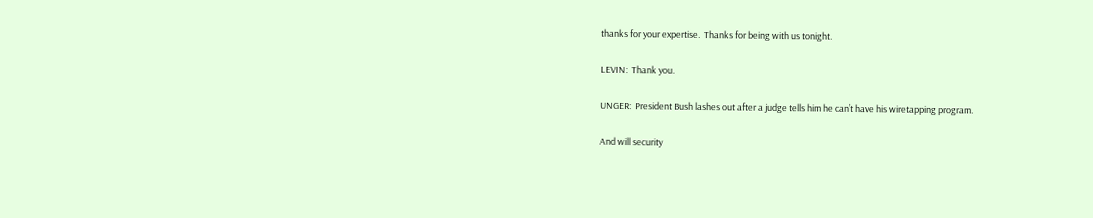thanks for your expertise.  Thanks for being with us tonight.

LEVIN:  Thank you.

UNGER:  President Bush lashes out after a judge tells him he can’t have his wiretapping program.

And will security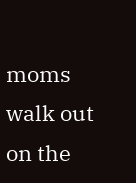moms walk out on the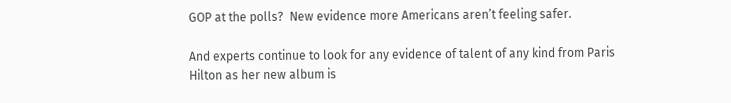GOP at the polls?  New evidence more Americans aren’t feeling safer.

And experts continue to look for any evidence of talent of any kind from Paris Hilton as her new album is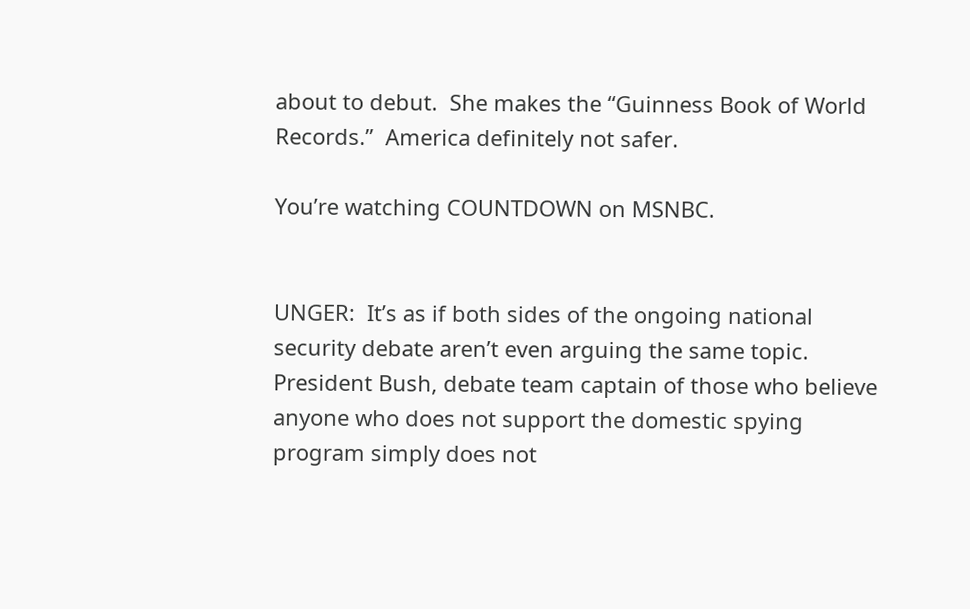about to debut.  She makes the “Guinness Book of World Records.”  America definitely not safer.

You’re watching COUNTDOWN on MSNBC.


UNGER:  It’s as if both sides of the ongoing national security debate aren’t even arguing the same topic.  President Bush, debate team captain of those who believe anyone who does not support the domestic spying program simply does not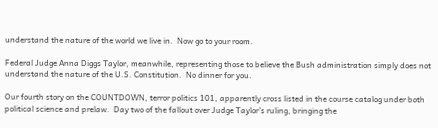understand the nature of the world we live in.  Now go to your room.

Federal Judge Anna Diggs Taylor, meanwhile, representing those to believe the Bush administration simply does not understand the nature of the U.S. Constitution.  No dinner for you.

Our fourth story on the COUNTDOWN, terror politics 101, apparently cross listed in the course catalog under both political science and prelaw.  Day two of the fallout over Judge Taylor’s ruling, bringing the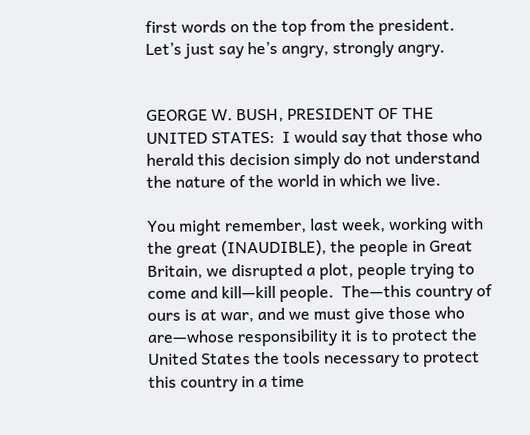first words on the top from the president.  Let’s just say he’s angry, strongly angry.


GEORGE W. BUSH, PRESIDENT OF THE UNITED STATES:  I would say that those who herald this decision simply do not understand the nature of the world in which we live.

You might remember, last week, working with the great (INAUDIBLE), the people in Great Britain, we disrupted a plot, people trying to come and kill—kill people.  The—this country of ours is at war, and we must give those who are—whose responsibility it is to protect the United States the tools necessary to protect this country in a time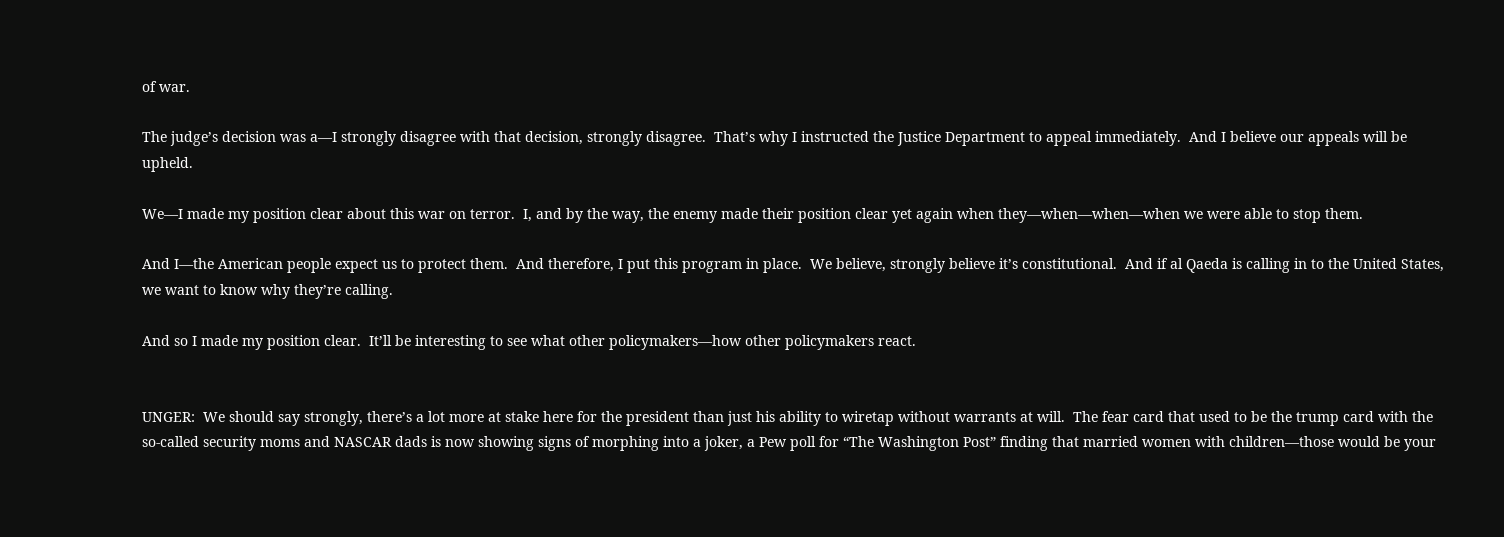of war.

The judge’s decision was a—I strongly disagree with that decision, strongly disagree.  That’s why I instructed the Justice Department to appeal immediately.  And I believe our appeals will be upheld.

We—I made my position clear about this war on terror.  I, and by the way, the enemy made their position clear yet again when they—when—when—when we were able to stop them.

And I—the American people expect us to protect them.  And therefore, I put this program in place.  We believe, strongly believe it’s constitutional.  And if al Qaeda is calling in to the United States, we want to know why they’re calling.

And so I made my position clear.  It’ll be interesting to see what other policymakers—how other policymakers react.


UNGER:  We should say strongly, there’s a lot more at stake here for the president than just his ability to wiretap without warrants at will.  The fear card that used to be the trump card with the so-called security moms and NASCAR dads is now showing signs of morphing into a joker, a Pew poll for “The Washington Post” finding that married women with children—those would be your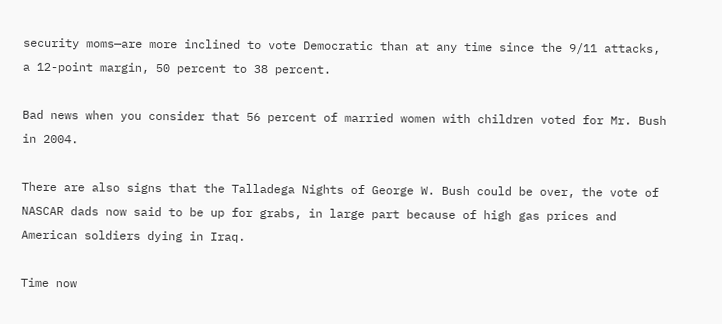security moms—are more inclined to vote Democratic than at any time since the 9/11 attacks, a 12-point margin, 50 percent to 38 percent.

Bad news when you consider that 56 percent of married women with children voted for Mr. Bush in 2004.

There are also signs that the Talladega Nights of George W. Bush could be over, the vote of NASCAR dads now said to be up for grabs, in large part because of high gas prices and American soldiers dying in Iraq.

Time now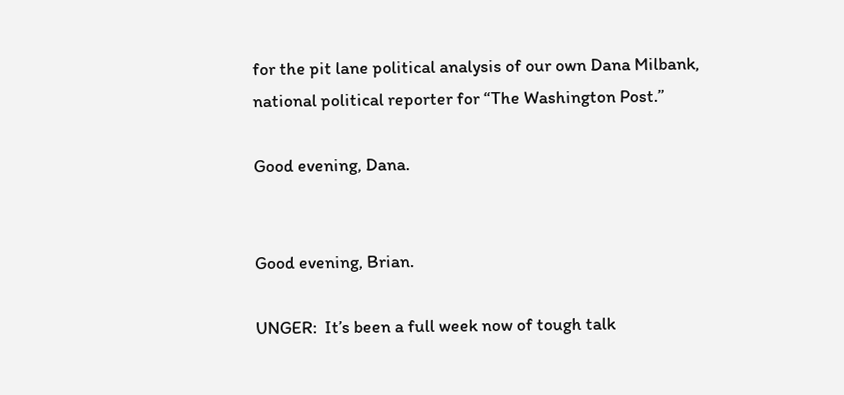for the pit lane political analysis of our own Dana Milbank, national political reporter for “The Washington Post.”

Good evening, Dana.


Good evening, Brian.

UNGER:  It’s been a full week now of tough talk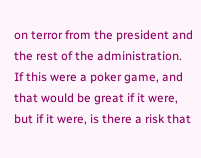on terror from the president and the rest of the administration.  If this were a poker game, and that would be great if it were, but if it were, is there a risk that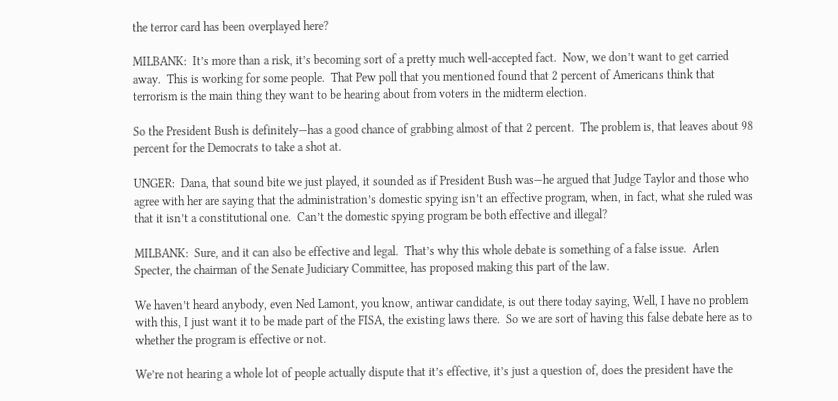the terror card has been overplayed here?

MILBANK:  It’s more than a risk, it’s becoming sort of a pretty much well-accepted fact.  Now, we don’t want to get carried away.  This is working for some people.  That Pew poll that you mentioned found that 2 percent of Americans think that terrorism is the main thing they want to be hearing about from voters in the midterm election.

So the President Bush is definitely—has a good chance of grabbing almost of that 2 percent.  The problem is, that leaves about 98 percent for the Democrats to take a shot at.

UNGER:  Dana, that sound bite we just played, it sounded as if President Bush was—he argued that Judge Taylor and those who agree with her are saying that the administration’s domestic spying isn’t an effective program, when, in fact, what she ruled was that it isn’t a constitutional one.  Can’t the domestic spying program be both effective and illegal?

MILBANK:  Sure, and it can also be effective and legal.  That’s why this whole debate is something of a false issue.  Arlen Specter, the chairman of the Senate Judiciary Committee, has proposed making this part of the law.

We haven’t heard anybody, even Ned Lamont, you know, antiwar candidate, is out there today saying, Well, I have no problem with this, I just want it to be made part of the FISA, the existing laws there.  So we are sort of having this false debate here as to whether the program is effective or not.

We’re not hearing a whole lot of people actually dispute that it’s effective, it’s just a question of, does the president have the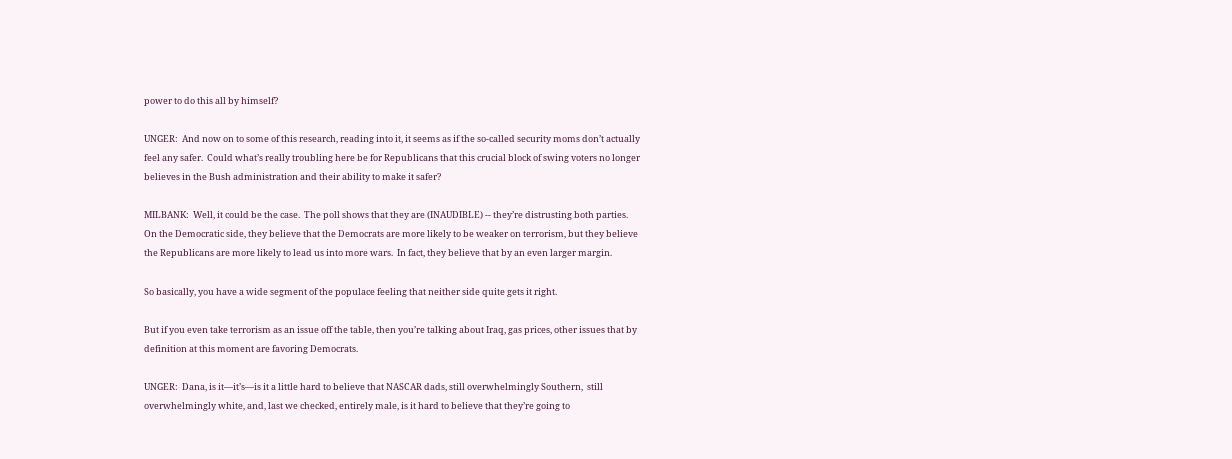power to do this all by himself?

UNGER:  And now on to some of this research, reading into it, it seems as if the so-called security moms don’t actually feel any safer.  Could what’s really troubling here be for Republicans that this crucial block of swing voters no longer believes in the Bush administration and their ability to make it safer?

MILBANK:  Well, it could be the case.  The poll shows that they are (INAUDIBLE) -- they’re distrusting both parties.  On the Democratic side, they believe that the Democrats are more likely to be weaker on terrorism, but they believe the Republicans are more likely to lead us into more wars.  In fact, they believe that by an even larger margin.

So basically, you have a wide segment of the populace feeling that neither side quite gets it right.

But if you even take terrorism as an issue off the table, then you’re talking about Iraq, gas prices, other issues that by definition at this moment are favoring Democrats.

UNGER:  Dana, is it—it’s—is it a little hard to believe that NASCAR dads, still overwhelmingly Southern,  still overwhelmingly white, and, last we checked, entirely male, is it hard to believe that they’re going to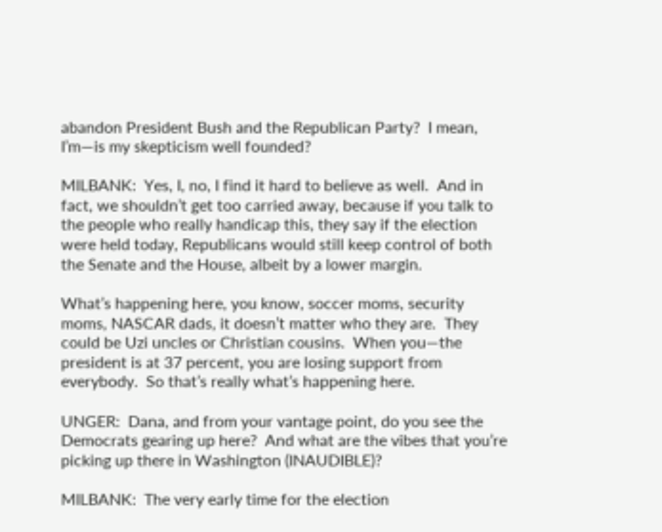abandon President Bush and the Republican Party?  I mean, I’m—is my skepticism well founded?

MILBANK:  Yes, I, no, I find it hard to believe as well.  And in fact, we shouldn’t get too carried away, because if you talk to the people who really handicap this, they say if the election were held today, Republicans would still keep control of both the Senate and the House, albeit by a lower margin.

What’s happening here, you know, soccer moms, security moms, NASCAR dads, it doesn’t matter who they are.  They could be Uzi uncles or Christian cousins.  When you—the president is at 37 percent, you are losing support from everybody.  So that’s really what’s happening here.

UNGER:  Dana, and from your vantage point, do you see the Democrats gearing up here?  And what are the vibes that you’re picking up there in Washington (INAUDIBLE)?

MILBANK:  The very early time for the election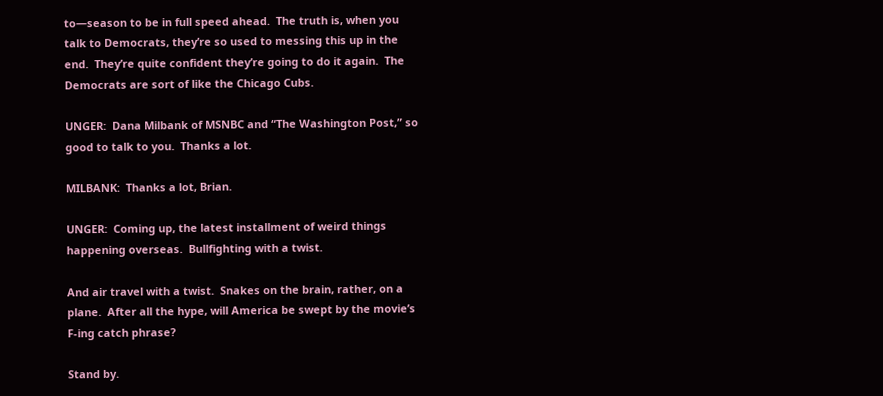to—season to be in full speed ahead.  The truth is, when you talk to Democrats, they’re so used to messing this up in the end.  They’re quite confident they’re going to do it again.  The Democrats are sort of like the Chicago Cubs.

UNGER:  Dana Milbank of MSNBC and “The Washington Post,” so good to talk to you.  Thanks a lot.

MILBANK:  Thanks a lot, Brian.

UNGER:  Coming up, the latest installment of weird things happening overseas.  Bullfighting with a twist.

And air travel with a twist.  Snakes on the brain, rather, on a plane.  After all the hype, will America be swept by the movie’s F-ing catch phrase?

Stand by.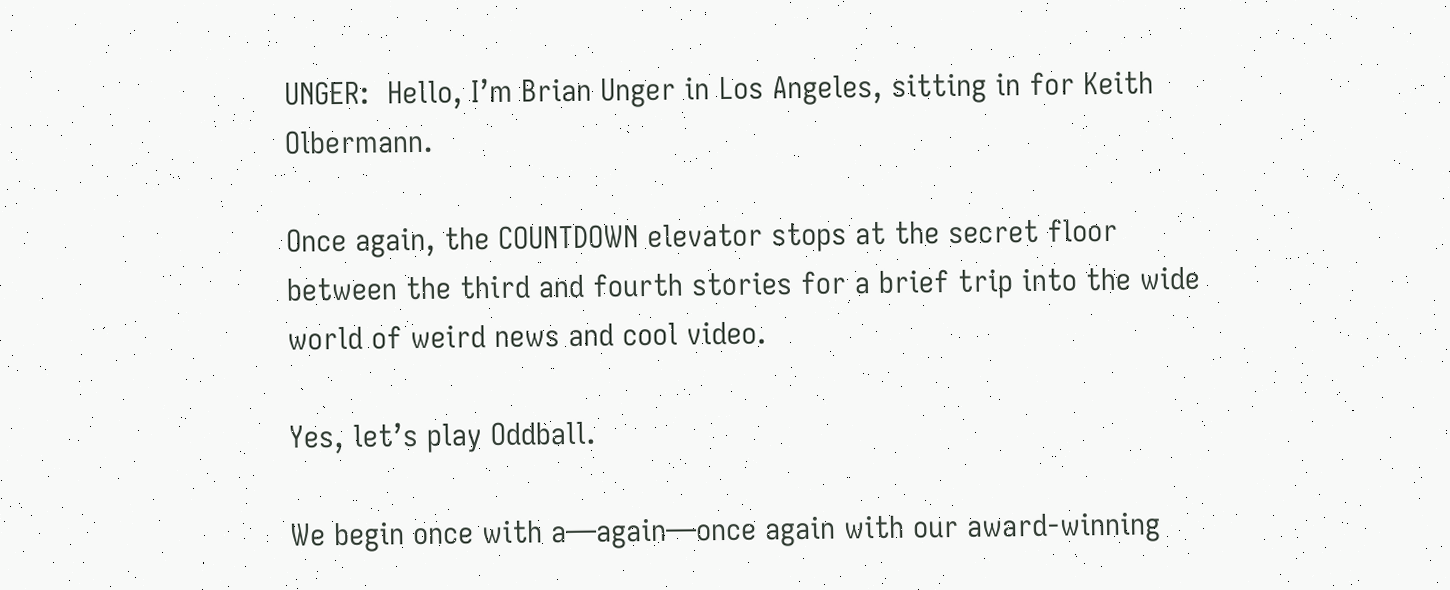UNGER:  Hello, I’m Brian Unger in Los Angeles, sitting in for Keith Olbermann.

Once again, the COUNTDOWN elevator stops at the secret floor between the third and fourth stories for a brief trip into the wide world of weird news and cool video.

Yes, let’s play Oddball.

We begin once with a—again—once again with our award-winning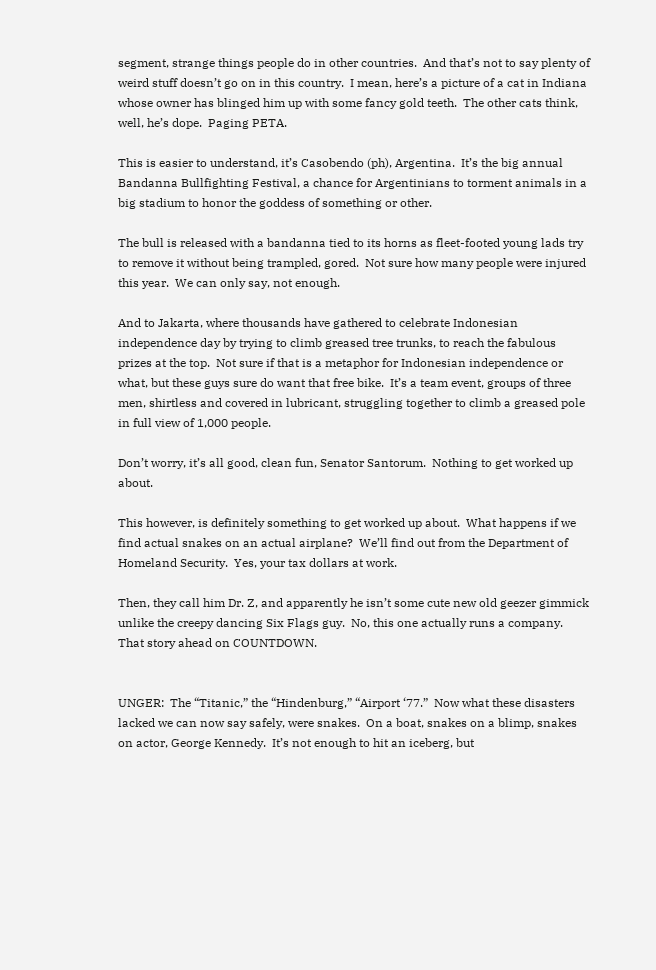segment, strange things people do in other countries.  And that’s not to say plenty of weird stuff doesn’t go on in this country.  I mean, here’s a picture of a cat in Indiana whose owner has blinged him up with some fancy gold teeth.  The other cats think, well, he’s dope.  Paging PETA.

This is easier to understand, it’s Casobendo (ph), Argentina.  It’s the big annual Bandanna Bullfighting Festival, a chance for Argentinians to torment animals in a big stadium to honor the goddess of something or other.

The bull is released with a bandanna tied to its horns as fleet-footed young lads try to remove it without being trampled, gored.  Not sure how many people were injured this year.  We can only say, not enough.

And to Jakarta, where thousands have gathered to celebrate Indonesian independence day by trying to climb greased tree trunks, to reach the fabulous prizes at the top.  Not sure if that is a metaphor for Indonesian independence or what, but these guys sure do want that free bike.  It’s a team event, groups of three men, shirtless and covered in lubricant, struggling together to climb a greased pole in full view of 1,000 people.

Don’t worry, it’s all good, clean fun, Senator Santorum.  Nothing to get worked up about.

This however, is definitely something to get worked up about.  What happens if we find actual snakes on an actual airplane?  We’ll find out from the Department of Homeland Security.  Yes, your tax dollars at work.

Then, they call him Dr. Z, and apparently he isn’t some cute new old geezer gimmick unlike the creepy dancing Six Flags guy.  No, this one actually runs a company.  That story ahead on COUNTDOWN.


UNGER:  The “Titanic,” the “Hindenburg,” “Airport ‘77.”  Now what these disasters lacked we can now say safely, were snakes.  On a boat, snakes on a blimp, snakes on actor, George Kennedy.  It’s not enough to hit an iceberg, but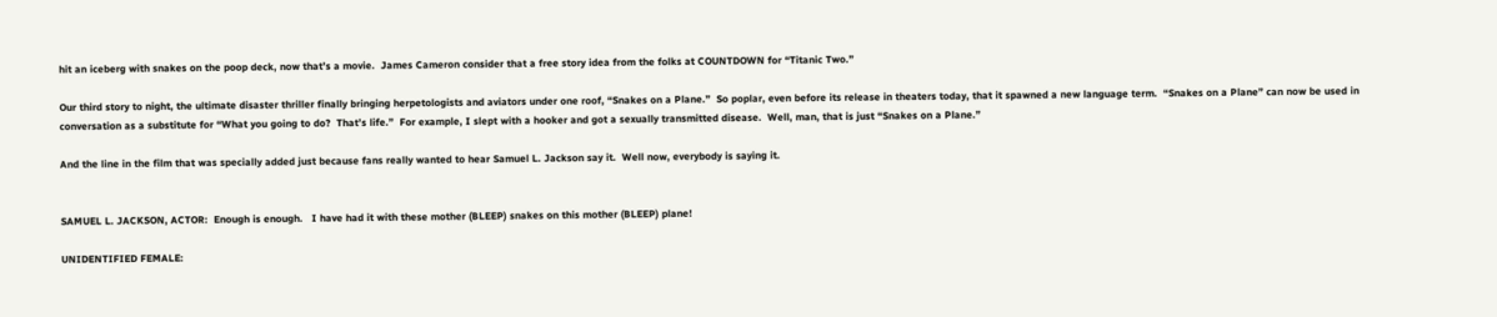hit an iceberg with snakes on the poop deck, now that’s a movie.  James Cameron consider that a free story idea from the folks at COUNTDOWN for “Titanic Two.”

Our third story to night, the ultimate disaster thriller finally bringing herpetologists and aviators under one roof, “Snakes on a Plane.”  So poplar, even before its release in theaters today, that it spawned a new language term.  “Snakes on a Plane” can now be used in conversation as a substitute for “What you going to do?  That’s life.”  For example, I slept with a hooker and got a sexually transmitted disease.  Well, man, that is just “Snakes on a Plane.”

And the line in the film that was specially added just because fans really wanted to hear Samuel L. Jackson say it.  Well now, everybody is saying it.


SAMUEL L. JACKSON, ACTOR:  Enough is enough.   I have had it with these mother (BLEEP) snakes on this mother (BLEEP) plane!

UNIDENTIFIED FEMALE: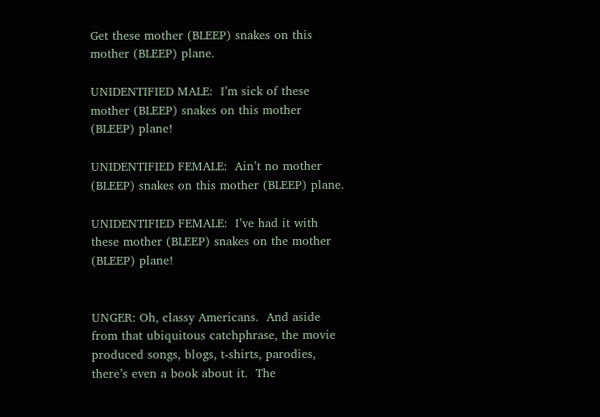Get these mother (BLEEP) snakes on this mother (BLEEP) plane.

UNIDENTIFIED MALE:  I’m sick of these mother (BLEEP) snakes on this mother (BLEEP) plane!

UNIDENTIFIED FEMALE:  Ain’t no mother (BLEEP) snakes on this mother (BLEEP) plane.

UNIDENTIFIED FEMALE:  I’ve had it with these mother (BLEEP) snakes on the mother (BLEEP) plane!


UNGER: Oh, classy Americans.  And aside from that ubiquitous catchphrase, the movie produced songs, blogs, t-shirts, parodies, there’s even a book about it.  The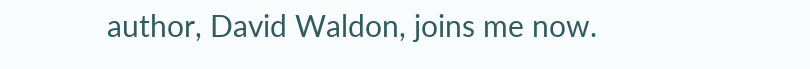author, David Waldon, joins me now.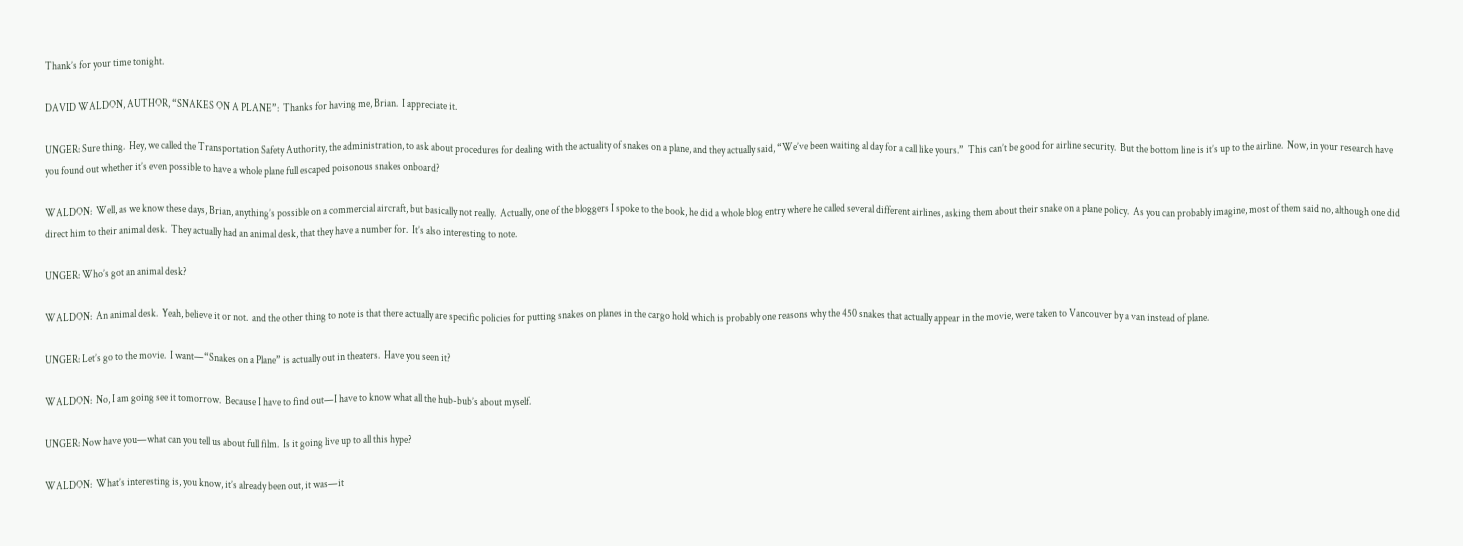Thank’s for your time tonight.

DAVID WALDON, AUTHOR, “SNAKES ON A PLANE”:  Thanks for having me, Brian.  I appreciate it.

UNGER: Sure thing.  Hey, we called the Transportation Safety Authority, the administration, to ask about procedures for dealing with the actuality of snakes on a plane, and they actually said, “We’ve been waiting al day for a call like yours.”  This can’t be good for airline security.  But the bottom line is it’s up to the airline.  Now, in your research have you found out whether it’s even possible to have a whole plane full escaped poisonous snakes onboard?

WALDON:  Well, as we know these days, Brian, anything’s possible on a commercial aircraft, but basically not really.  Actually, one of the bloggers I spoke to the book, he did a whole blog entry where he called several different airlines, asking them about their snake on a plane policy.  As you can probably imagine, most of them said no, although one did direct him to their animal desk.  They actually had an animal desk, that they have a number for.  It’s also interesting to note.

UNGER: Who’s got an animal desk?

WALDON:  An animal desk.  Yeah, believe it or not.  and the other thing to note is that there actually are specific policies for putting snakes on planes in the cargo hold which is probably one reasons why the 450 snakes that actually appear in the movie, were taken to Vancouver by a van instead of plane.

UNGER: Let’s go to the movie.  I want—“Snakes on a Plane” is actually out in theaters.  Have you seen it?

WALDON:  No, I am going see it tomorrow.  Because I have to find out—I have to know what all the hub-bub’s about myself.

UNGER: Now have you—what can you tell us about full film.  Is it going live up to all this hype?

WALDON:  What’s interesting is, you know, it’s already been out, it was—it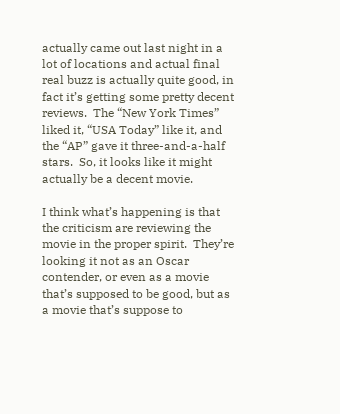actually came out last night in a lot of locations and actual final real buzz is actually quite good, in fact it’s getting some pretty decent reviews.  The “New York Times” liked it, “USA Today” like it, and the “AP” gave it three-and-a-half stars.  So, it looks like it might actually be a decent movie.

I think what’s happening is that the criticism are reviewing the movie in the proper spirit.  They’re looking it not as an Oscar contender, or even as a movie that’s supposed to be good, but as a movie that’s suppose to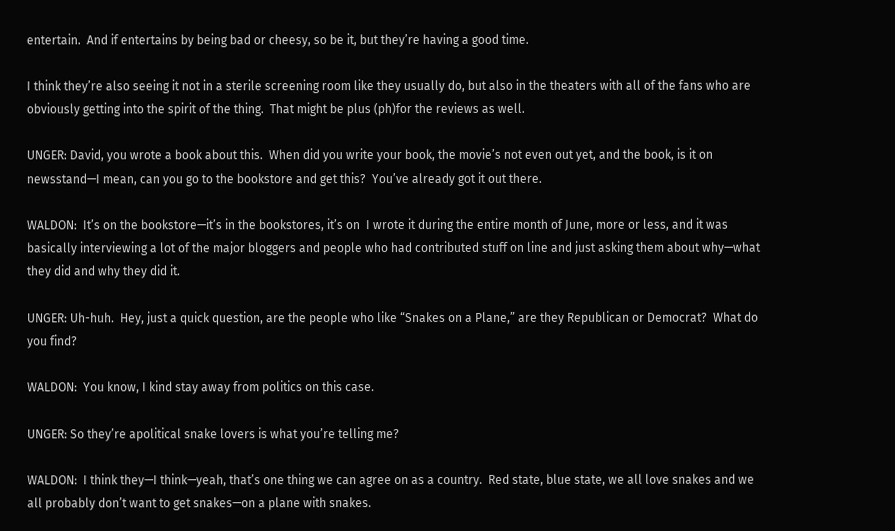entertain.  And if entertains by being bad or cheesy, so be it, but they’re having a good time.

I think they’re also seeing it not in a sterile screening room like they usually do, but also in the theaters with all of the fans who are obviously getting into the spirit of the thing.  That might be plus (ph)for the reviews as well.

UNGER: David, you wrote a book about this.  When did you write your book, the movie’s not even out yet, and the book, is it on newsstand—I mean, can you go to the bookstore and get this?  You’ve already got it out there.

WALDON:  It’s on the bookstore—it’s in the bookstores, it’s on  I wrote it during the entire month of June, more or less, and it was basically interviewing a lot of the major bloggers and people who had contributed stuff on line and just asking them about why—what they did and why they did it.

UNGER: Uh-huh.  Hey, just a quick question, are the people who like “Snakes on a Plane,” are they Republican or Democrat?  What do you find?

WALDON:  You know, I kind stay away from politics on this case.

UNGER: So they’re apolitical snake lovers is what you’re telling me?

WALDON:  I think they—I think—yeah, that’s one thing we can agree on as a country.  Red state, blue state, we all love snakes and we all probably don’t want to get snakes—on a plane with snakes.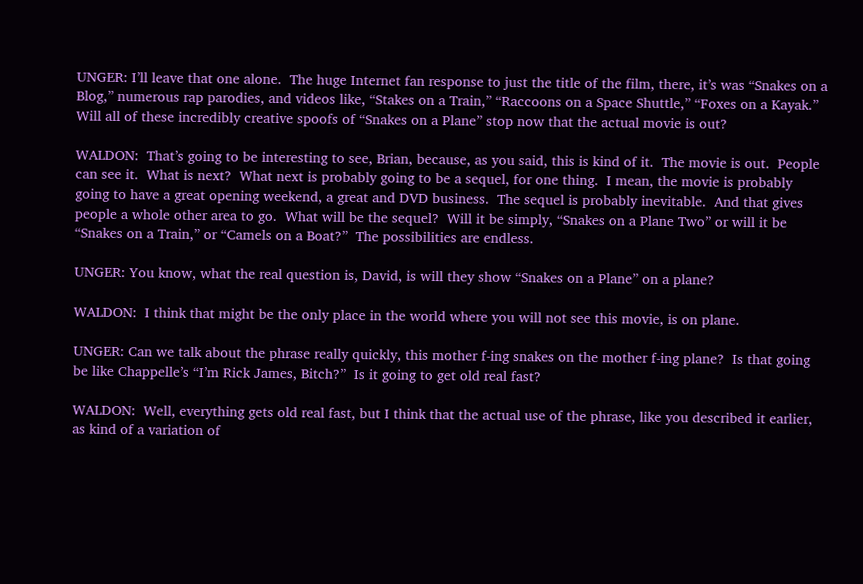UNGER: I’ll leave that one alone.  The huge Internet fan response to just the title of the film, there, it’s was “Snakes on a Blog,” numerous rap parodies, and videos like, “Stakes on a Train,” “Raccoons on a Space Shuttle,” “Foxes on a Kayak.”  Will all of these incredibly creative spoofs of “Snakes on a Plane” stop now that the actual movie is out?

WALDON:  That’s going to be interesting to see, Brian, because, as you said, this is kind of it.  The movie is out.  People can see it.  What is next?  What next is probably going to be a sequel, for one thing.  I mean, the movie is probably going to have a great opening weekend, a great and DVD business.  The sequel is probably inevitable.  And that gives people a whole other area to go.  What will be the sequel?  Will it be simply, “Snakes on a Plane Two” or will it be “Snakes on a Train,” or “Camels on a Boat?”  The possibilities are endless.

UNGER: You know, what the real question is, David, is will they show “Snakes on a Plane” on a plane?

WALDON:  I think that might be the only place in the world where you will not see this movie, is on plane.

UNGER: Can we talk about the phrase really quickly, this mother f-ing snakes on the mother f-ing plane?  Is that going be like Chappelle’s “I’m Rick James, Bitch?”  Is it going to get old real fast?

WALDON:  Well, everything gets old real fast, but I think that the actual use of the phrase, like you described it earlier, as kind of a variation of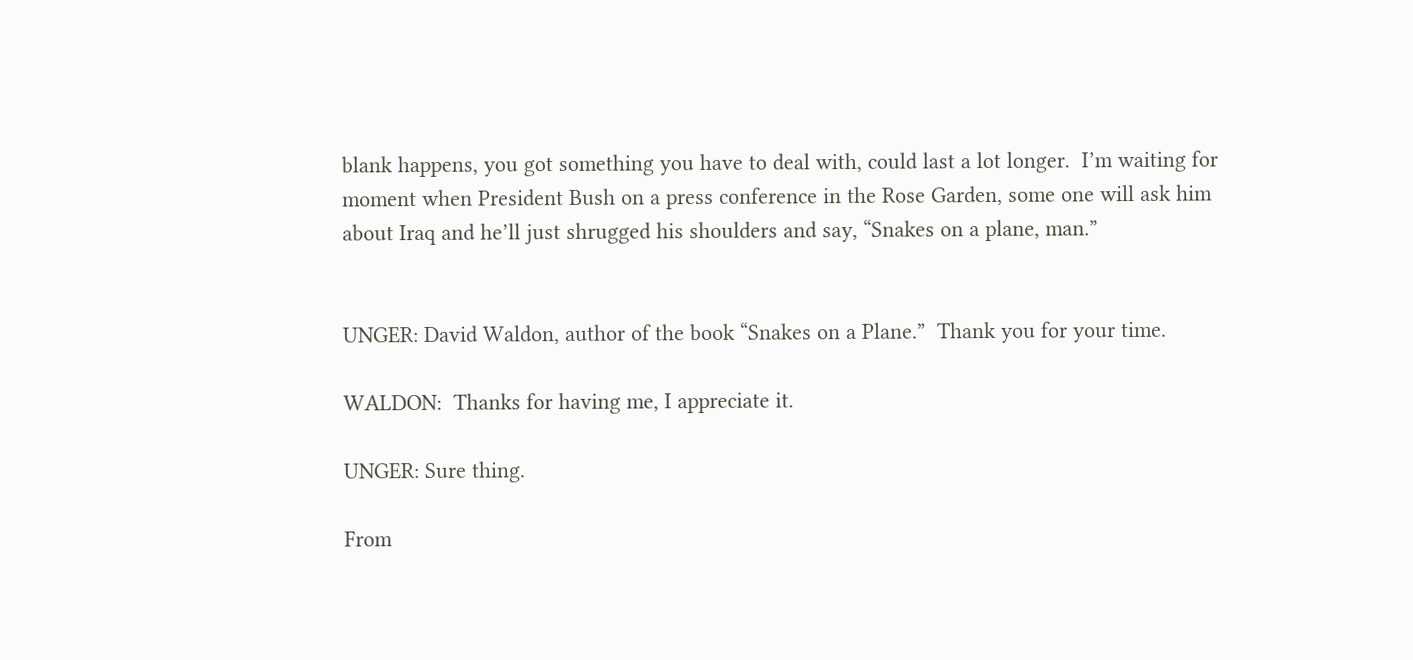blank happens, you got something you have to deal with, could last a lot longer.  I’m waiting for moment when President Bush on a press conference in the Rose Garden, some one will ask him about Iraq and he’ll just shrugged his shoulders and say, “Snakes on a plane, man.”


UNGER: David Waldon, author of the book “Snakes on a Plane.”  Thank you for your time.

WALDON:  Thanks for having me, I appreciate it.

UNGER: Sure thing.

From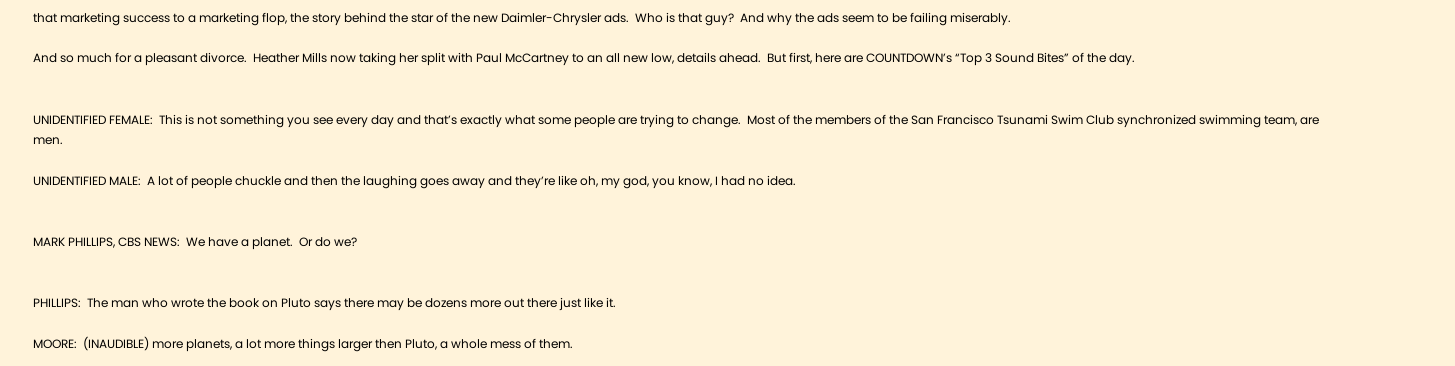that marketing success to a marketing flop, the story behind the star of the new Daimler-Chrysler ads.  Who is that guy?  And why the ads seem to be failing miserably.

And so much for a pleasant divorce.  Heather Mills now taking her split with Paul McCartney to an all new low, details ahead.  But first, here are COUNTDOWN’s “Top 3 Sound Bites” of the day.


UNIDENTIFIED FEMALE:  This is not something you see every day and that’s exactly what some people are trying to change.  Most of the members of the San Francisco Tsunami Swim Club synchronized swimming team, are men.

UNIDENTIFIED MALE:  A lot of people chuckle and then the laughing goes away and they’re like oh, my god, you know, I had no idea.


MARK PHILLIPS, CBS NEWS:  We have a planet.  Or do we?


PHILLIPS:  The man who wrote the book on Pluto says there may be dozens more out there just like it.

MOORE:  (INAUDIBLE) more planets, a lot more things larger then Pluto, a whole mess of them.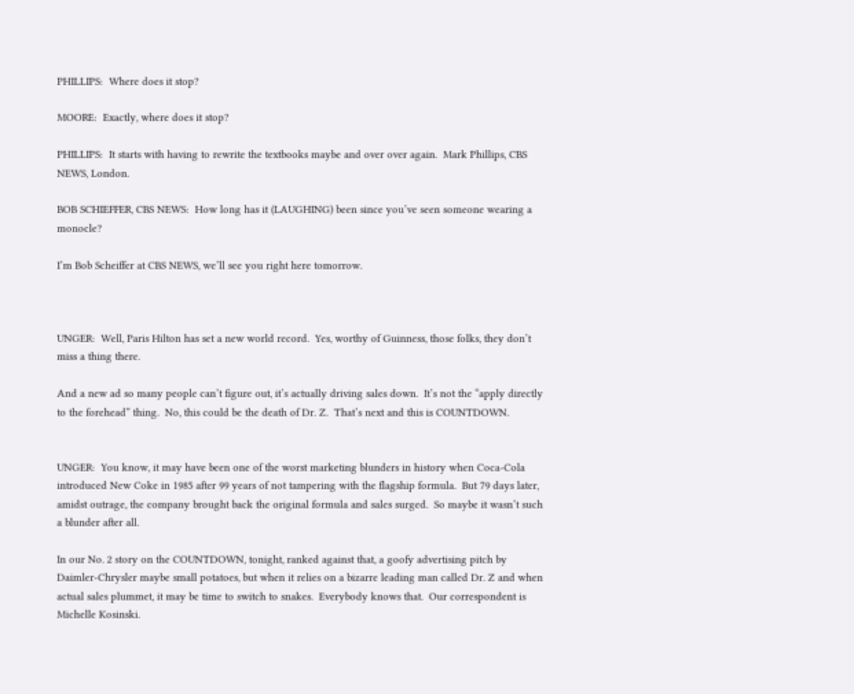PHILLIPS:  Where does it stop?

MOORE:  Exactly, where does it stop?

PHILLIPS:  It starts with having to rewrite the textbooks maybe and over over again.  Mark Phillips, CBS NEWS, London.

BOB SCHIEFFER, CBS NEWS:  How long has it (LAUGHING) been since you’ve seen someone wearing a monocle?

I’m Bob Scheiffer at CBS NEWS, we’ll see you right here tomorrow.



UNGER:  Well, Paris Hilton has set a new world record.  Yes, worthy of Guinness, those folks, they don’t miss a thing there.

And a new ad so many people can’t figure out, it’s actually driving sales down.  It’s not the “apply directly to the forehead” thing.  No, this could be the death of Dr. Z.  That’s next and this is COUNTDOWN.


UNGER:  You know, it may have been one of the worst marketing blunders in history when Coca-Cola introduced New Coke in 1985 after 99 years of not tampering with the flagship formula.  But 79 days later, amidst outrage, the company brought back the original formula and sales surged.  So maybe it wasn’t such a blunder after all.

In our No. 2 story on the COUNTDOWN, tonight, ranked against that, a goofy advertising pitch by Daimler-Chrysler maybe small potatoes, but when it relies on a bizarre leading man called Dr. Z and when actual sales plummet, it may be time to switch to snakes.  Everybody knows that.  Our correspondent is Michelle Kosinski.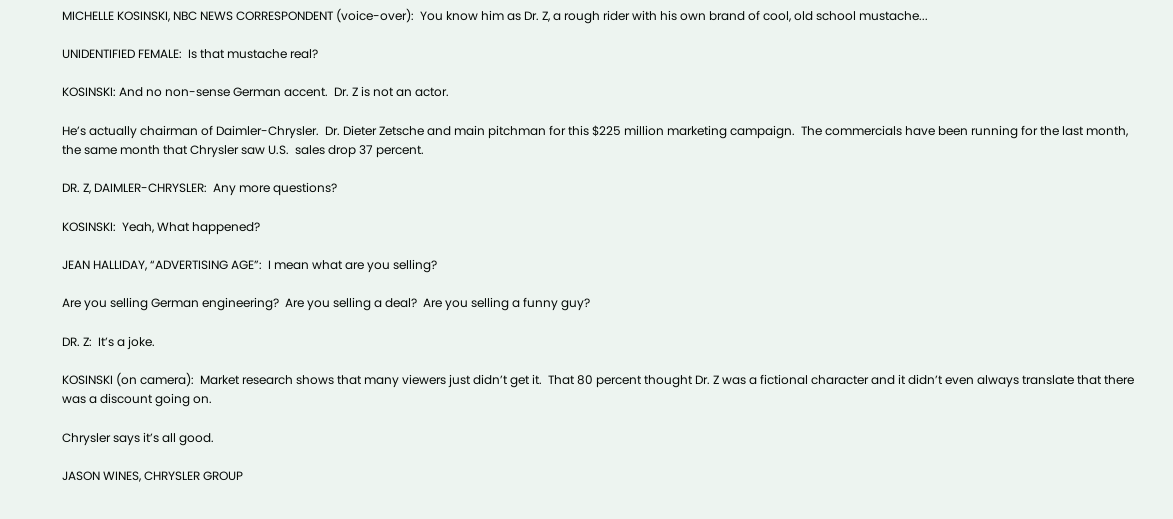MICHELLE KOSINSKI, NBC NEWS CORRESPONDENT (voice-over):  You know him as Dr. Z, a rough rider with his own brand of cool, old school mustache...

UNIDENTIFIED FEMALE:  Is that mustache real?

KOSINSKI: And no non-sense German accent.  Dr. Z is not an actor.

He’s actually chairman of Daimler-Chrysler.  Dr. Dieter Zetsche and main pitchman for this $225 million marketing campaign.  The commercials have been running for the last month, the same month that Chrysler saw U.S.  sales drop 37 percent.

DR. Z, DAIMLER-CHRYSLER:  Any more questions?

KOSINSKI:  Yeah, What happened?

JEAN HALLIDAY, “ADVERTISING AGE”:  I mean what are you selling?

Are you selling German engineering?  Are you selling a deal?  Are you selling a funny guy?

DR. Z:  It’s a joke.

KOSINSKI (on camera):  Market research shows that many viewers just didn’t get it.  That 80 percent thought Dr. Z was a fictional character and it didn’t even always translate that there was a discount going on.

Chrysler says it’s all good.

JASON WINES, CHRYSLER GROUP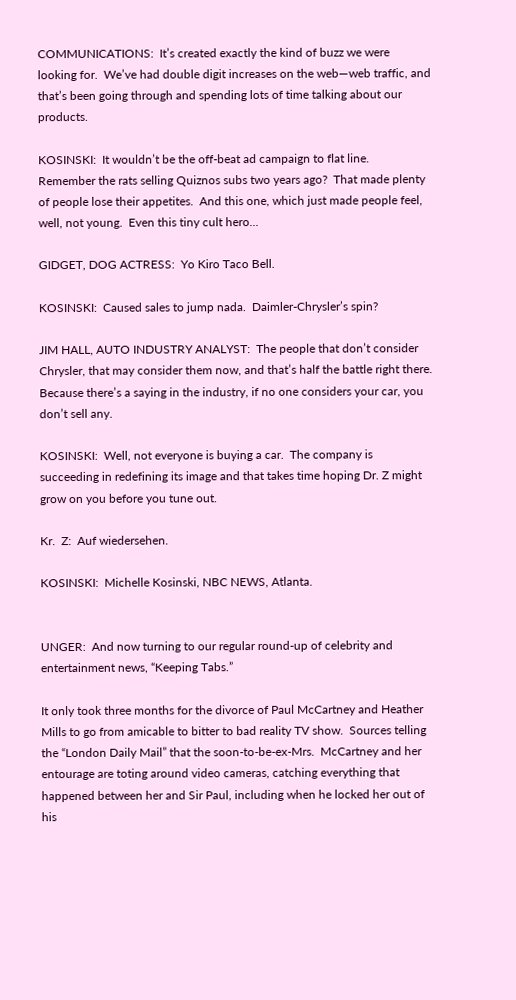COMMUNICATIONS:  It’s created exactly the kind of buzz we were looking for.  We’ve had double digit increases on the web—web traffic, and that’s been going through and spending lots of time talking about our products.

KOSINSKI:  It wouldn’t be the off-beat ad campaign to flat line.  Remember the rats selling Quiznos subs two years ago?  That made plenty of people lose their appetites.  And this one, which just made people feel, well, not young.  Even this tiny cult hero...

GIDGET, DOG ACTRESS:  Yo Kiro Taco Bell.

KOSINSKI:  Caused sales to jump nada.  Daimler-Chrysler’s spin?

JIM HALL, AUTO INDUSTRY ANALYST:  The people that don’t consider Chrysler, that may consider them now, and that’s half the battle right there.  Because there’s a saying in the industry, if no one considers your car, you don’t sell any.

KOSINSKI:  Well, not everyone is buying a car.  The company is succeeding in redefining its image and that takes time hoping Dr. Z might grow on you before you tune out.

Kr.  Z:  Auf wiedersehen.

KOSINSKI:  Michelle Kosinski, NBC NEWS, Atlanta.


UNGER:  And now turning to our regular round-up of celebrity and entertainment news, “Keeping Tabs.”

It only took three months for the divorce of Paul McCartney and Heather Mills to go from amicable to bitter to bad reality TV show.  Sources telling the “London Daily Mail” that the soon-to-be-ex-Mrs.  McCartney and her entourage are toting around video cameras, catching everything that happened between her and Sir Paul, including when he locked her out of his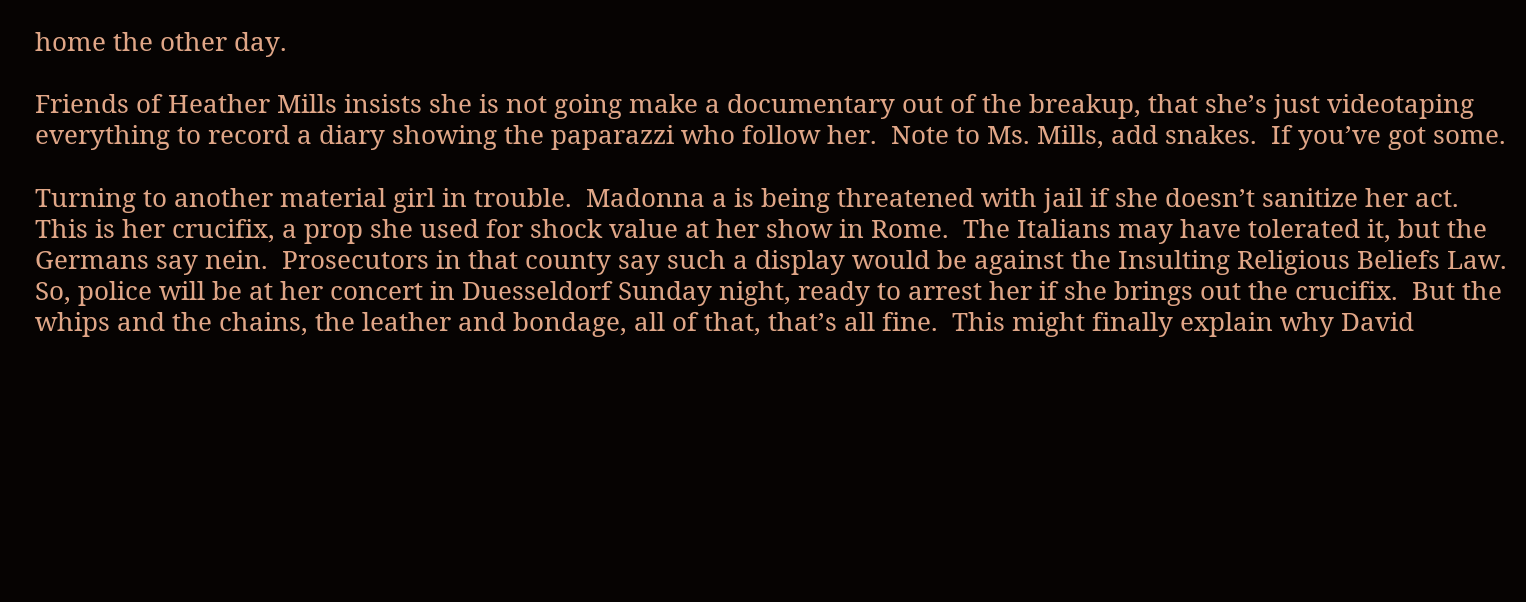home the other day.

Friends of Heather Mills insists she is not going make a documentary out of the breakup, that she’s just videotaping everything to record a diary showing the paparazzi who follow her.  Note to Ms. Mills, add snakes.  If you’ve got some.

Turning to another material girl in trouble.  Madonna a is being threatened with jail if she doesn’t sanitize her act.  This is her crucifix, a prop she used for shock value at her show in Rome.  The Italians may have tolerated it, but the Germans say nein.  Prosecutors in that county say such a display would be against the Insulting Religious Beliefs Law.  So, police will be at her concert in Duesseldorf Sunday night, ready to arrest her if she brings out the crucifix.  But the whips and the chains, the leather and bondage, all of that, that’s all fine.  This might finally explain why David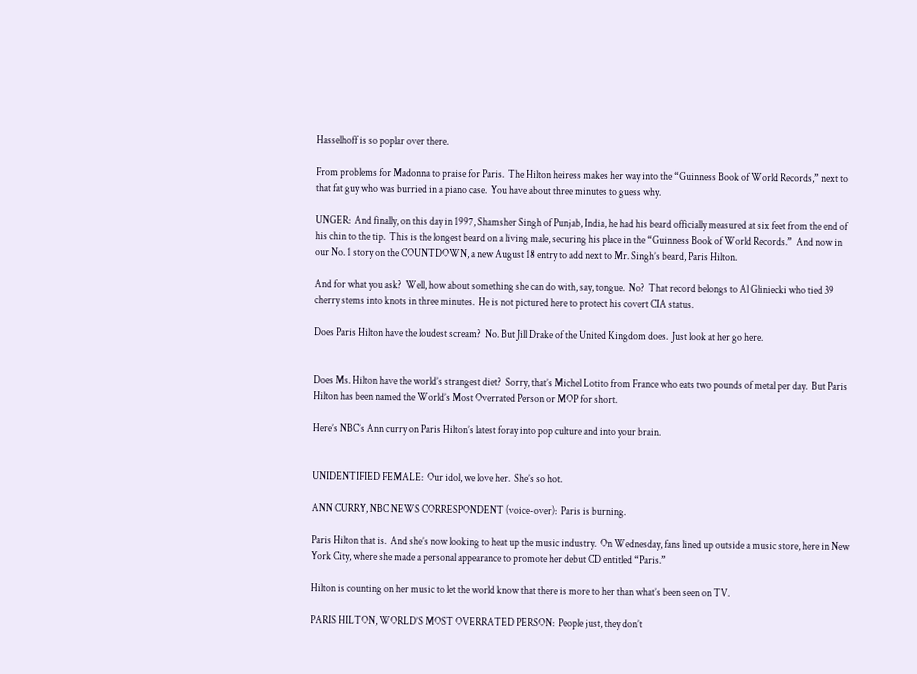Hasselhoff is so poplar over there.

From problems for Madonna to praise for Paris.  The Hilton heiress makes her way into the “Guinness Book of World Records,” next to that fat guy who was burried in a piano case.  You have about three minutes to guess why.

UNGER:  And finally, on this day in 1997, Shamsher Singh of Punjab, India, he had his beard officially measured at six feet from the end of his chin to the tip.  This is the longest beard on a living male, securing his place in the “Guinness Book of World Records.”  And now in our No. 1 story on the COUNTDOWN, a new August 18 entry to add next to Mr. Singh’s beard, Paris Hilton.

And for what you ask?  Well, how about something she can do with, say, tongue.  No?  That record belongs to Al Gliniecki who tied 39 cherry stems into knots in three minutes.  He is not pictured here to protect his covert CIA status.

Does Paris Hilton have the loudest scream?  No. But Jill Drake of the United Kingdom does.  Just look at her go here.


Does Ms. Hilton have the world’s strangest diet?  Sorry, that’s Michel Lotito from France who eats two pounds of metal per day.  But Paris Hilton has been named the World’s Most Overrated Person or MOP for short.

Here’s NBC’s Ann curry on Paris Hilton’s latest foray into pop culture and into your brain.


UNIDENTIFIED FEMALE:  Our idol, we love her.  She’s so hot.

ANN CURRY, NBC NEWS CORRESPONDENT (voice-over):  Paris is burning.

Paris Hilton that is.  And she’s now looking to heat up the music industry.  On Wednesday, fans lined up outside a music store, here in New York City, where she made a personal appearance to promote her debut CD entitled “Paris.”

Hilton is counting on her music to let the world know that there is more to her than what’s been seen on TV.

PARIS HILTON, WORLD’S MOST OVERRATED PERSON:  People just, they don’t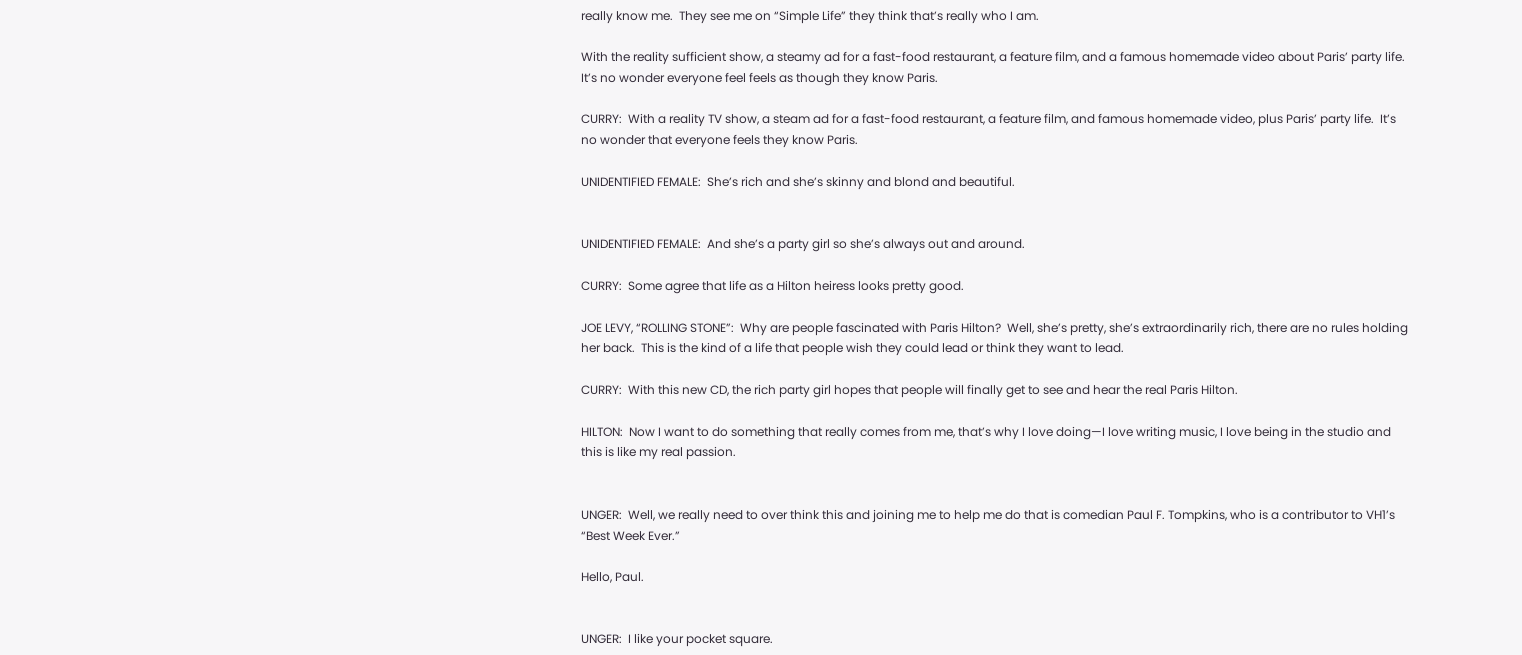really know me.  They see me on “Simple Life” they think that’s really who I am.

With the reality sufficient show, a steamy ad for a fast-food restaurant, a feature film, and a famous homemade video about Paris’ party life.  It’s no wonder everyone feel feels as though they know Paris.

CURRY:  With a reality TV show, a steam ad for a fast-food restaurant, a feature film, and famous homemade video, plus Paris’ party life.  It’s no wonder that everyone feels they know Paris.

UNIDENTIFIED FEMALE:  She’s rich and she’s skinny and blond and beautiful.


UNIDENTIFIED FEMALE:  And she’s a party girl so she’s always out and around.

CURRY:  Some agree that life as a Hilton heiress looks pretty good.

JOE LEVY, “ROLLING STONE”:  Why are people fascinated with Paris Hilton?  Well, she’s pretty, she’s extraordinarily rich, there are no rules holding her back.  This is the kind of a life that people wish they could lead or think they want to lead.

CURRY:  With this new CD, the rich party girl hopes that people will finally get to see and hear the real Paris Hilton.

HILTON:  Now I want to do something that really comes from me, that’s why I love doing—I love writing music, I love being in the studio and this is like my real passion.


UNGER:  Well, we really need to over think this and joining me to help me do that is comedian Paul F. Tompkins, who is a contributor to VH1’s “Best Week Ever.”

Hello, Paul.


UNGER:  I like your pocket square.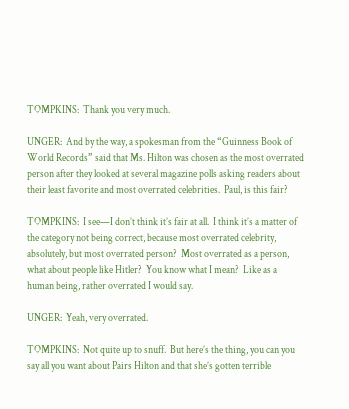TOMPKINS:  Thank you very much.

UNGER:  And by the way, a spokesman from the “Guinness Book of World Records” said that Ms. Hilton was chosen as the most overrated person after they looked at several magazine polls asking readers about their least favorite and most overrated celebrities.  Paul, is this fair?

TOMPKINS:  I see—I don’t think it’s fair at all.  I think it’s a matter of the category not being correct, because most overrated celebrity, absolutely, but most overrated person?  Most overrated as a person, what about people like Hitler?  You know what I mean?  Like as a human being, rather overrated I would say.

UNGER:  Yeah, very overrated.

TOMPKINS:  Not quite up to snuff.  But here’s the thing, you can you say all you want about Pairs Hilton and that she’s gotten terrible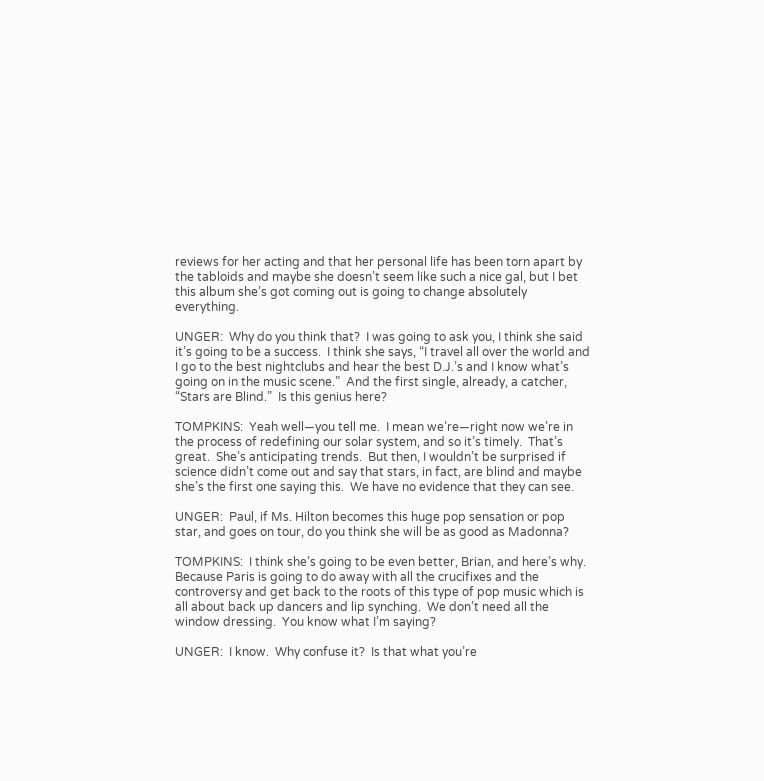reviews for her acting and that her personal life has been torn apart by the tabloids and maybe she doesn’t seem like such a nice gal, but I bet this album she’s got coming out is going to change absolutely everything.

UNGER:  Why do you think that?  I was going to ask you, I think she said it’s going to be a success.  I think she says, “I travel all over the world and I go to the best nightclubs and hear the best D.J.’s and I know what’s going on in the music scene.”  And the first single, already, a catcher, “Stars are Blind.”  Is this genius here?

TOMPKINS:  Yeah well—you tell me.  I mean we’re—right now we’re in the process of redefining our solar system, and so it’s timely.  That’s great.  She’s anticipating trends.  But then, I wouldn’t be surprised if science didn’t come out and say that stars, in fact, are blind and maybe she’s the first one saying this.  We have no evidence that they can see.

UNGER:  Paul, if Ms. Hilton becomes this huge pop sensation or pop star, and goes on tour, do you think she will be as good as Madonna?

TOMPKINS:  I think she’s going to be even better, Brian, and here’s why.  Because Paris is going to do away with all the crucifixes and the controversy and get back to the roots of this type of pop music which is all about back up dancers and lip synching.  We don’t need all the window dressing.  You know what I’m saying?

UNGER:  I know.  Why confuse it?  Is that what you’re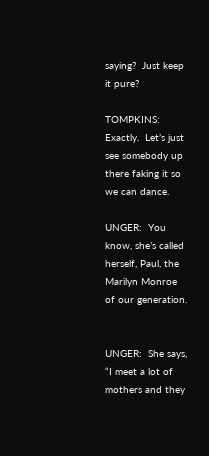saying?  Just keep it pure?

TOMPKINS:  Exactly.  Let’s just see somebody up there faking it so we can dance.

UNGER:  You know, she’s called herself, Paul, the Marilyn Monroe of our generation.


UNGER:  She says, “I meet a lot of mothers and they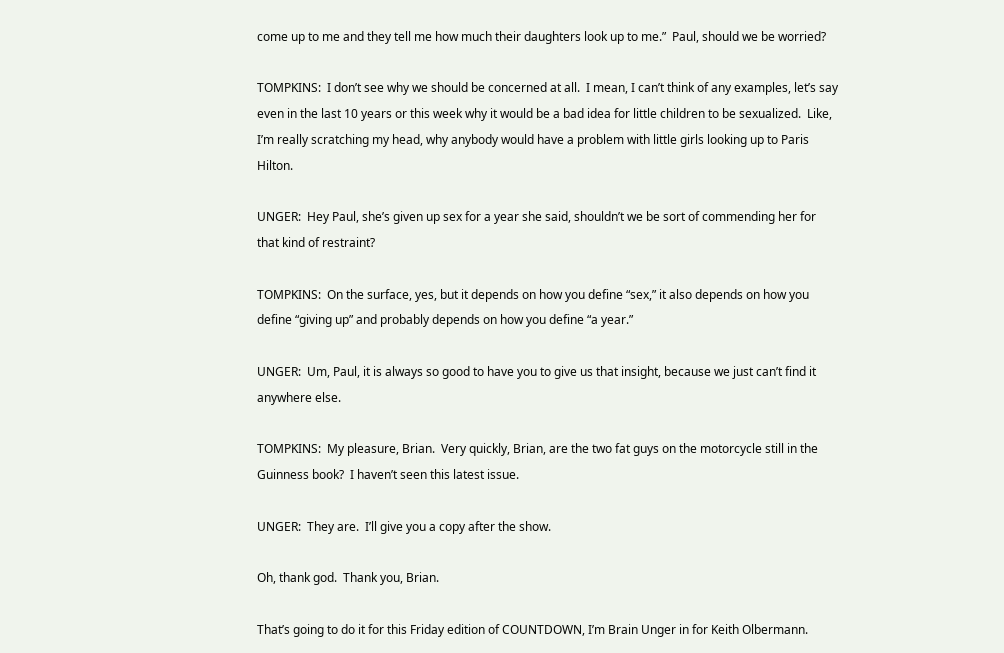come up to me and they tell me how much their daughters look up to me.”  Paul, should we be worried?

TOMPKINS:  I don’t see why we should be concerned at all.  I mean, I can’t think of any examples, let’s say even in the last 10 years or this week why it would be a bad idea for little children to be sexualized.  Like, I’m really scratching my head, why anybody would have a problem with little girls looking up to Paris Hilton.

UNGER:  Hey Paul, she’s given up sex for a year she said, shouldn’t we be sort of commending her for that kind of restraint?

TOMPKINS:  On the surface, yes, but it depends on how you define “sex,” it also depends on how you define “giving up” and probably depends on how you define “a year.”

UNGER:  Um, Paul, it is always so good to have you to give us that insight, because we just can’t find it anywhere else.

TOMPKINS:  My pleasure, Brian.  Very quickly, Brian, are the two fat guys on the motorcycle still in the Guinness book?  I haven’t seen this latest issue.

UNGER:  They are.  I’ll give you a copy after the show.

Oh, thank god.  Thank you, Brian.

That’s going to do it for this Friday edition of COUNTDOWN, I’m Brain Unger in for Keith Olbermann.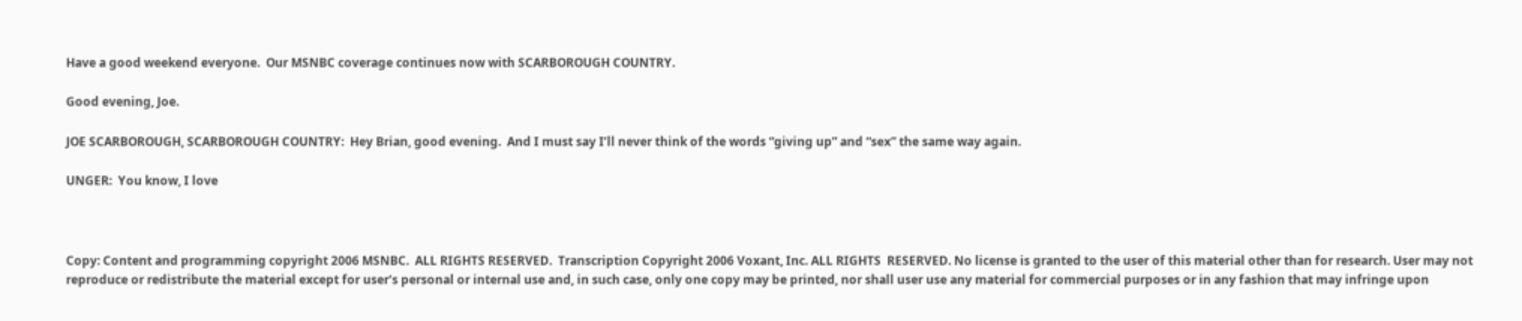Have a good weekend everyone.  Our MSNBC coverage continues now with SCARBOROUGH COUNTRY.

Good evening, Joe.

JOE SCARBOROUGH, SCARBOROUGH COUNTRY:  Hey Brian, good evening.  And I must say I’ll never think of the words “giving up” and “sex” the same way again.

UNGER:  You know, I love



Copy: Content and programming copyright 2006 MSNBC.  ALL RIGHTS RESERVED.  Transcription Copyright 2006 Voxant, Inc. ALL RIGHTS  RESERVED. No license is granted to the user of this material other than for research. User may not reproduce or redistribute the material except for user‘s personal or internal use and, in such case, only one copy may be printed, nor shall user use any material for commercial purposes or in any fashion that may infringe upon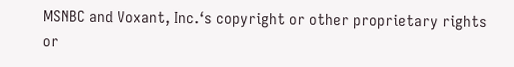MSNBC and Voxant, Inc.‘s copyright or other proprietary rights or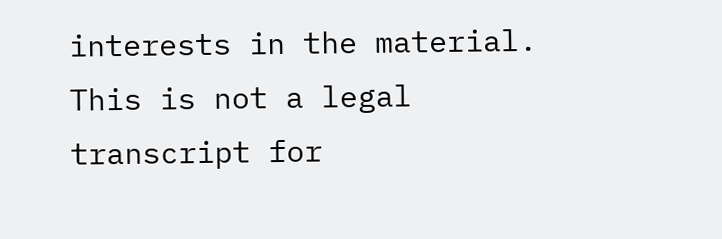interests in the material. This is not a legal transcript for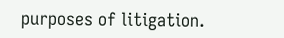purposes of litigation.